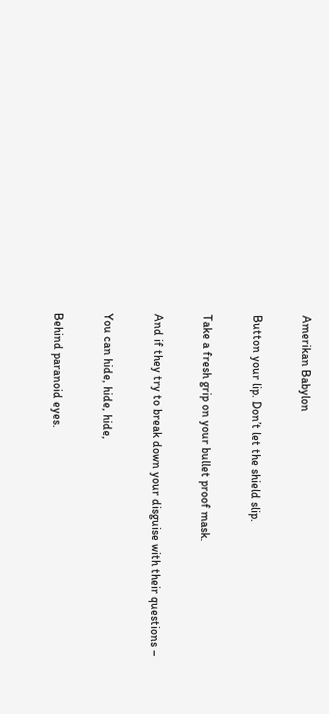Amerikan Babylon

Button your lip. Don’t let the shield slip.

Take a fresh grip on your bullet proof mask.

And if they try to break down your disguise with their questions –

You can hide, hide, hide,

Behind paranoid eyes.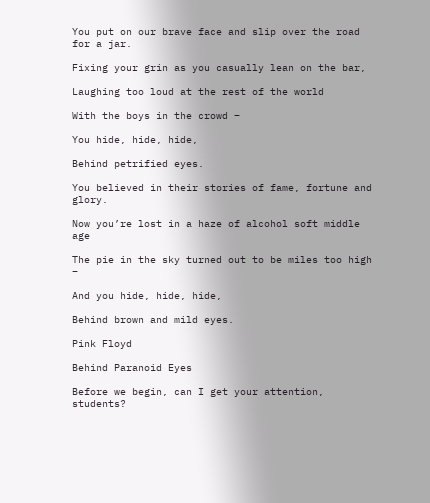You put on our brave face and slip over the road for a jar.

Fixing your grin as you casually lean on the bar,

Laughing too loud at the rest of the world

With the boys in the crowd –

You hide, hide, hide,

Behind petrified eyes.

You believed in their stories of fame, fortune and glory.

Now you’re lost in a haze of alcohol soft middle age

The pie in the sky turned out to be miles too high –

And you hide, hide, hide,

Behind brown and mild eyes.

Pink Floyd

Behind Paranoid Eyes

Before we begin, can I get your attention, students?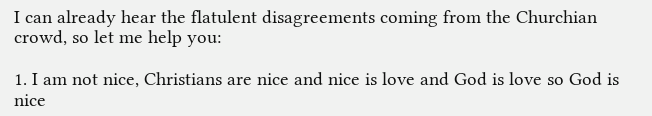I can already hear the flatulent disagreements coming from the Churchian crowd, so let me help you:

1. I am not nice, Christians are nice and nice is love and God is love so God is nice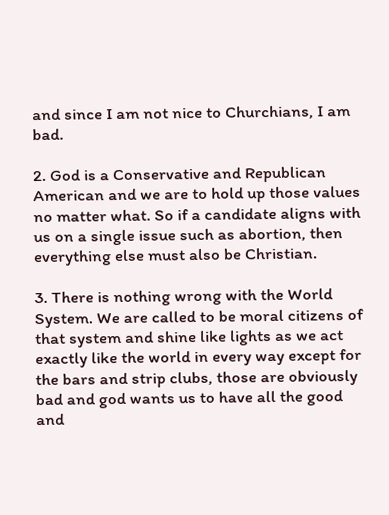and since I am not nice to Churchians, I am bad.

2. God is a Conservative and Republican American and we are to hold up those values no matter what. So if a candidate aligns with us on a single issue such as abortion, then everything else must also be Christian.

3. There is nothing wrong with the World System. We are called to be moral citizens of that system and shine like lights as we act exactly like the world in every way except for the bars and strip clubs, those are obviously bad and god wants us to have all the good and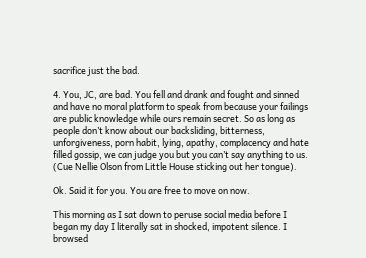sacrifice just the bad.

4. You, JC, are bad. You fell and drank and fought and sinned and have no moral platform to speak from because your failings are public knowledge while ours remain secret. So as long as people don’t know about our backsliding, bitterness, unforgiveness, porn habit, lying, apathy, complacency and hate filled gossip, we can judge you but you can’t say anything to us. (Cue Nellie Olson from Little House sticking out her tongue).

Ok. Said it for you. You are free to move on now.

This morning as I sat down to peruse social media before I began my day I literally sat in shocked, impotent silence. I browsed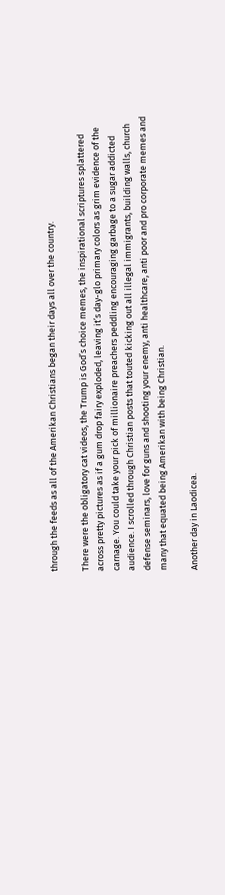through the feeds as all of the Amerikan Christians began their days all over the country.

There were the obligatory cat videos, the Trump is God’s choice memes, the inspirational scriptures splattered across pretty pictures as if a gum drop fairy exploded, leaving it’s day-glo primary colors as grim evidence of the carnage. You could take your pick of millionaire preachers peddling encouraging garbage to a sugar addicted audience. I scrolled through Christian posts that touted kicking out all illegal immigrants, building walls, church defense seminars, love for guns and shooting your enemy, anti healthcare, anti poor and pro corporate memes and many that equated being Amerikan with being Christian.

Another day in Laodicea.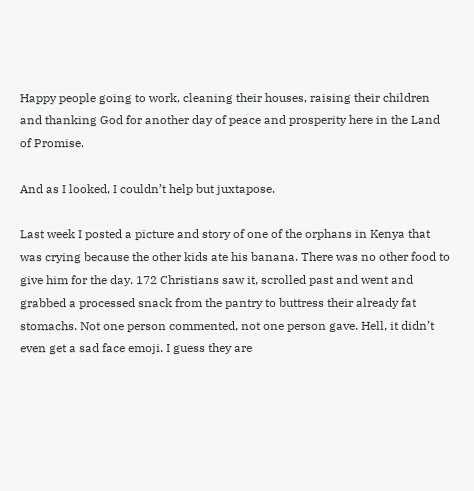Happy people going to work, cleaning their houses, raising their children and thanking God for another day of peace and prosperity here in the Land of Promise.

And as I looked, I couldn’t help but juxtapose.

Last week I posted a picture and story of one of the orphans in Kenya that was crying because the other kids ate his banana. There was no other food to give him for the day. 172 Christians saw it, scrolled past and went and grabbed a processed snack from the pantry to buttress their already fat stomachs. Not one person commented, not one person gave. Hell, it didn’t even get a sad face emoji. I guess they are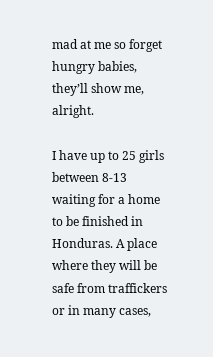mad at me so forget hungry babies, they’ll show me, alright.

I have up to 25 girls between 8-13 waiting for a home to be finished in Honduras. A place where they will be safe from traffickers or in many cases,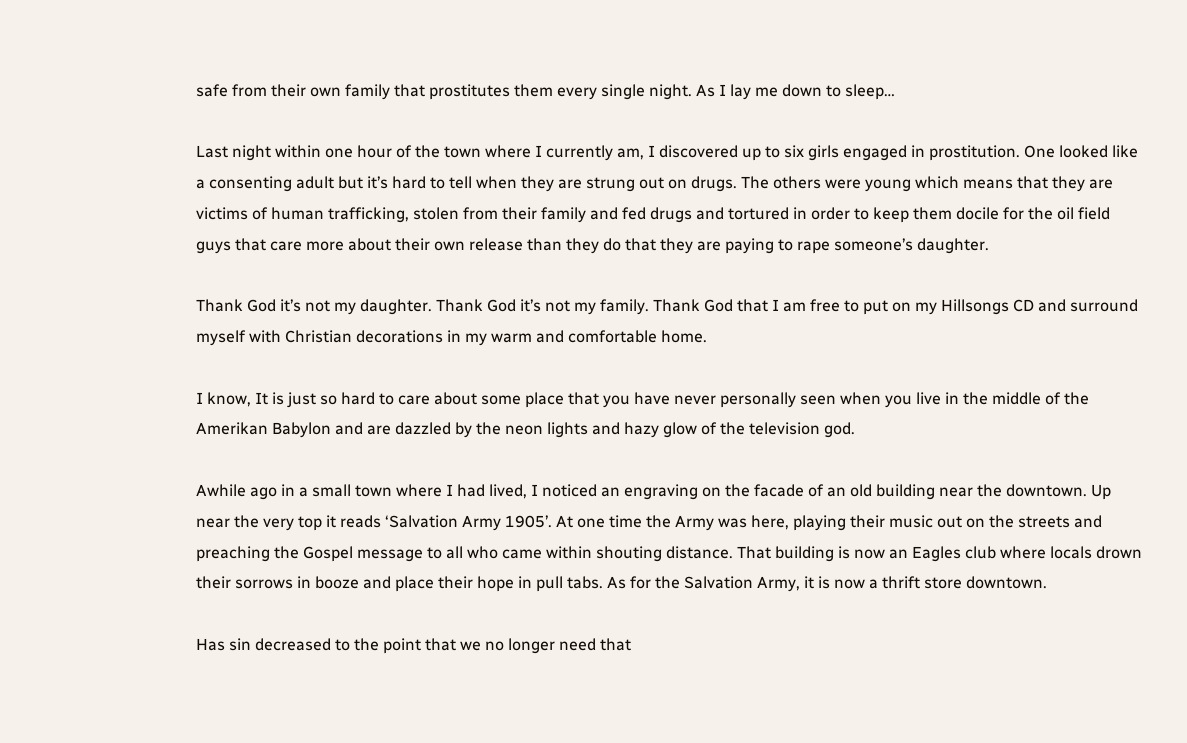safe from their own family that prostitutes them every single night. As I lay me down to sleep…

Last night within one hour of the town where I currently am, I discovered up to six girls engaged in prostitution. One looked like a consenting adult but it’s hard to tell when they are strung out on drugs. The others were young which means that they are victims of human trafficking, stolen from their family and fed drugs and tortured in order to keep them docile for the oil field guys that care more about their own release than they do that they are paying to rape someone’s daughter.

Thank God it’s not my daughter. Thank God it’s not my family. Thank God that I am free to put on my Hillsongs CD and surround myself with Christian decorations in my warm and comfortable home.

I know, It is just so hard to care about some place that you have never personally seen when you live in the middle of the Amerikan Babylon and are dazzled by the neon lights and hazy glow of the television god.

Awhile ago in a small town where I had lived, I noticed an engraving on the facade of an old building near the downtown. Up near the very top it reads ‘Salvation Army 1905’. At one time the Army was here, playing their music out on the streets and preaching the Gospel message to all who came within shouting distance. That building is now an Eagles club where locals drown their sorrows in booze and place their hope in pull tabs. As for the Salvation Army, it is now a thrift store downtown.

Has sin decreased to the point that we no longer need that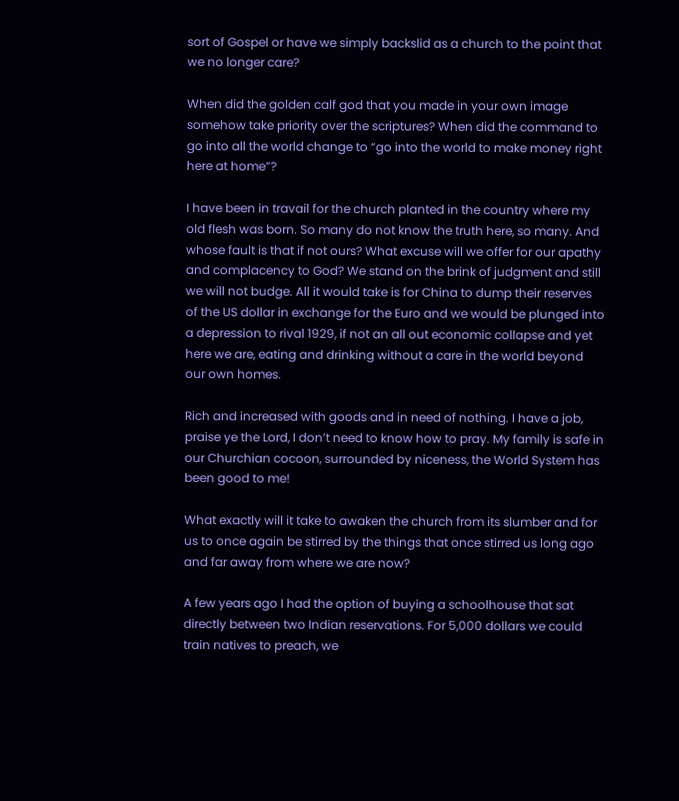sort of Gospel or have we simply backslid as a church to the point that we no longer care?

When did the golden calf god that you made in your own image somehow take priority over the scriptures? When did the command to go into all the world change to “go into the world to make money right here at home”?

I have been in travail for the church planted in the country where my old flesh was born. So many do not know the truth here, so many. And whose fault is that if not ours? What excuse will we offer for our apathy and complacency to God? We stand on the brink of judgment and still we will not budge. All it would take is for China to dump their reserves of the US dollar in exchange for the Euro and we would be plunged into a depression to rival 1929, if not an all out economic collapse and yet here we are, eating and drinking without a care in the world beyond our own homes.

Rich and increased with goods and in need of nothing. I have a job, praise ye the Lord, I don’t need to know how to pray. My family is safe in our Churchian cocoon, surrounded by niceness, the World System has been good to me!

What exactly will it take to awaken the church from its slumber and for us to once again be stirred by the things that once stirred us long ago and far away from where we are now?

A few years ago I had the option of buying a schoolhouse that sat directly between two Indian reservations. For 5,000 dollars we could train natives to preach, we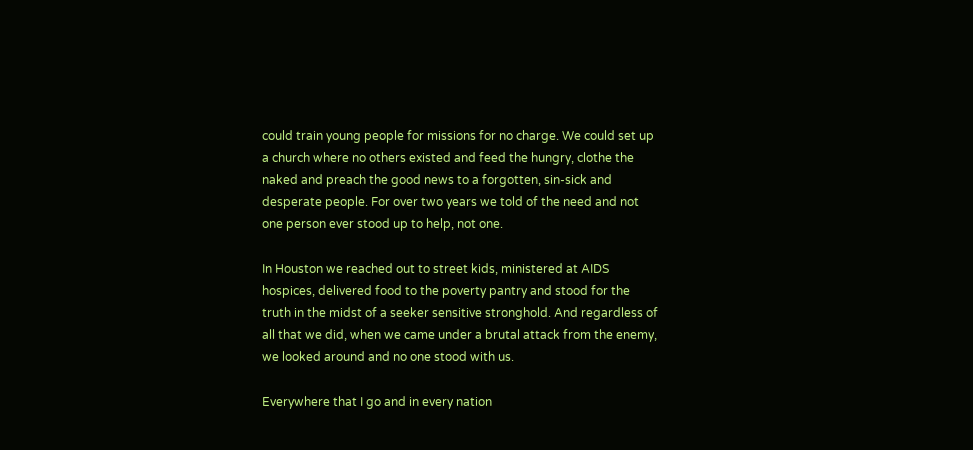could train young people for missions for no charge. We could set up a church where no others existed and feed the hungry, clothe the naked and preach the good news to a forgotten, sin-sick and desperate people. For over two years we told of the need and not one person ever stood up to help, not one.

In Houston we reached out to street kids, ministered at AIDS hospices, delivered food to the poverty pantry and stood for the truth in the midst of a seeker sensitive stronghold. And regardless of all that we did, when we came under a brutal attack from the enemy, we looked around and no one stood with us.

Everywhere that I go and in every nation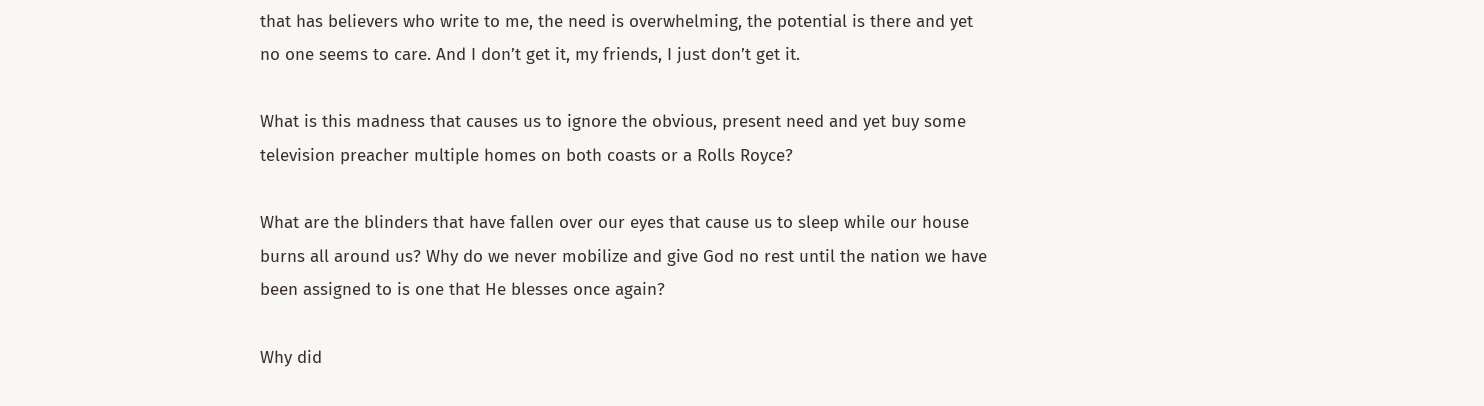that has believers who write to me, the need is overwhelming, the potential is there and yet no one seems to care. And I don’t get it, my friends, I just don’t get it.

What is this madness that causes us to ignore the obvious, present need and yet buy some television preacher multiple homes on both coasts or a Rolls Royce?

What are the blinders that have fallen over our eyes that cause us to sleep while our house burns all around us? Why do we never mobilize and give God no rest until the nation we have been assigned to is one that He blesses once again?

Why did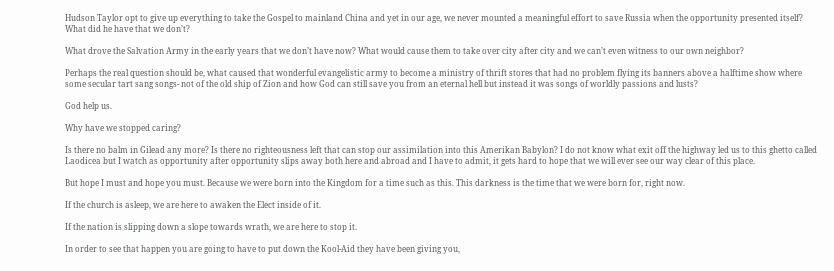Hudson Taylor opt to give up everything to take the Gospel to mainland China and yet in our age, we never mounted a meaningful effort to save Russia when the opportunity presented itself? What did he have that we don’t?

What drove the Salvation Army in the early years that we don’t have now? What would cause them to take over city after city and we can’t even witness to our own neighbor?

Perhaps the real question should be, what caused that wonderful evangelistic army to become a ministry of thrift stores that had no problem flying its banners above a halftime show where some secular tart sang songs- not of the old ship of Zion and how God can still save you from an eternal hell but instead it was songs of worldly passions and lusts?

God help us.

Why have we stopped caring?

Is there no balm in Gilead any more? Is there no righteousness left that can stop our assimilation into this Amerikan Babylon? I do not know what exit off the highway led us to this ghetto called Laodicea but I watch as opportunity after opportunity slips away both here and abroad and I have to admit, it gets hard to hope that we will ever see our way clear of this place.

But hope I must and hope you must. Because we were born into the Kingdom for a time such as this. This darkness is the time that we were born for, right now.

If the church is asleep, we are here to awaken the Elect inside of it.

If the nation is slipping down a slope towards wrath, we are here to stop it.

In order to see that happen you are going to have to put down the Kool-Aid they have been giving you,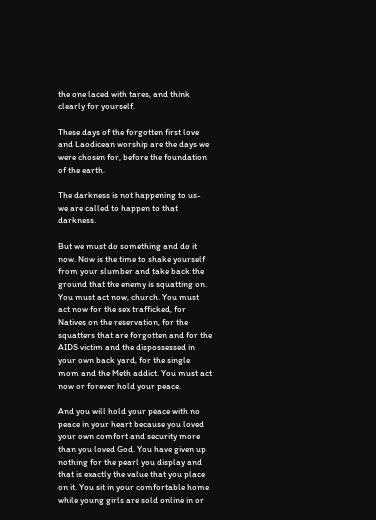the one laced with tares, and think clearly for yourself.

These days of the forgotten first love and Laodicean worship are the days we were chosen for, before the foundation of the earth.

The darkness is not happening to us- we are called to happen to that darkness.

But we must do something and do it now. Now is the time to shake yourself from your slumber and take back the ground that the enemy is squatting on. You must act now, church. You must act now for the sex trafficked, for Natives on the reservation, for the squatters that are forgotten and for the AIDS victim and the dispossessed in your own back yard, for the single mom and the Meth addict. You must act now or forever hold your peace.

And you will hold your peace with no peace in your heart because you loved your own comfort and security more than you loved God. You have given up nothing for the pearl you display and that is exactly the value that you place on it. You sit in your comfortable home while young girls are sold online in or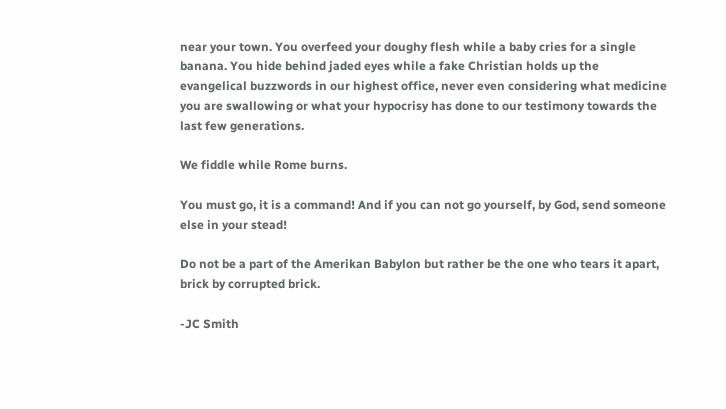near your town. You overfeed your doughy flesh while a baby cries for a single banana. You hide behind jaded eyes while a fake Christian holds up the evangelical buzzwords in our highest office, never even considering what medicine you are swallowing or what your hypocrisy has done to our testimony towards the last few generations.

We fiddle while Rome burns.

You must go, it is a command! And if you can not go yourself, by God, send someone else in your stead!

Do not be a part of the Amerikan Babylon but rather be the one who tears it apart, brick by corrupted brick.

-JC Smith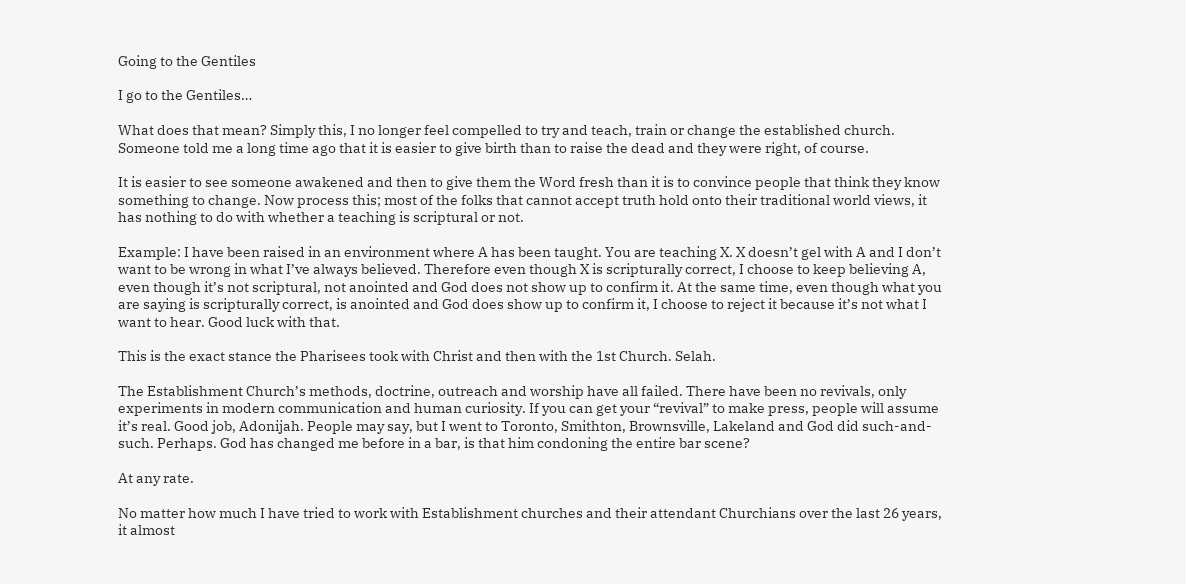Going to the Gentiles

I go to the Gentiles…

What does that mean? Simply this, I no longer feel compelled to try and teach, train or change the established church. Someone told me a long time ago that it is easier to give birth than to raise the dead and they were right, of course.

It is easier to see someone awakened and then to give them the Word fresh than it is to convince people that think they know something to change. Now process this; most of the folks that cannot accept truth hold onto their traditional world views, it has nothing to do with whether a teaching is scriptural or not.

Example: I have been raised in an environment where A has been taught. You are teaching X. X doesn’t gel with A and I don’t want to be wrong in what I’ve always believed. Therefore even though X is scripturally correct, I choose to keep believing A, even though it’s not scriptural, not anointed and God does not show up to confirm it. At the same time, even though what you are saying is scripturally correct, is anointed and God does show up to confirm it, I choose to reject it because it’s not what I want to hear. Good luck with that.

This is the exact stance the Pharisees took with Christ and then with the 1st Church. Selah.

The Establishment Church’s methods, doctrine, outreach and worship have all failed. There have been no revivals, only experiments in modern communication and human curiosity. If you can get your “revival” to make press, people will assume it’s real. Good job, Adonijah. People may say, but I went to Toronto, Smithton, Brownsville, Lakeland and God did such-and-such. Perhaps. God has changed me before in a bar, is that him condoning the entire bar scene?

At any rate.

No matter how much I have tried to work with Establishment churches and their attendant Churchians over the last 26 years, it almost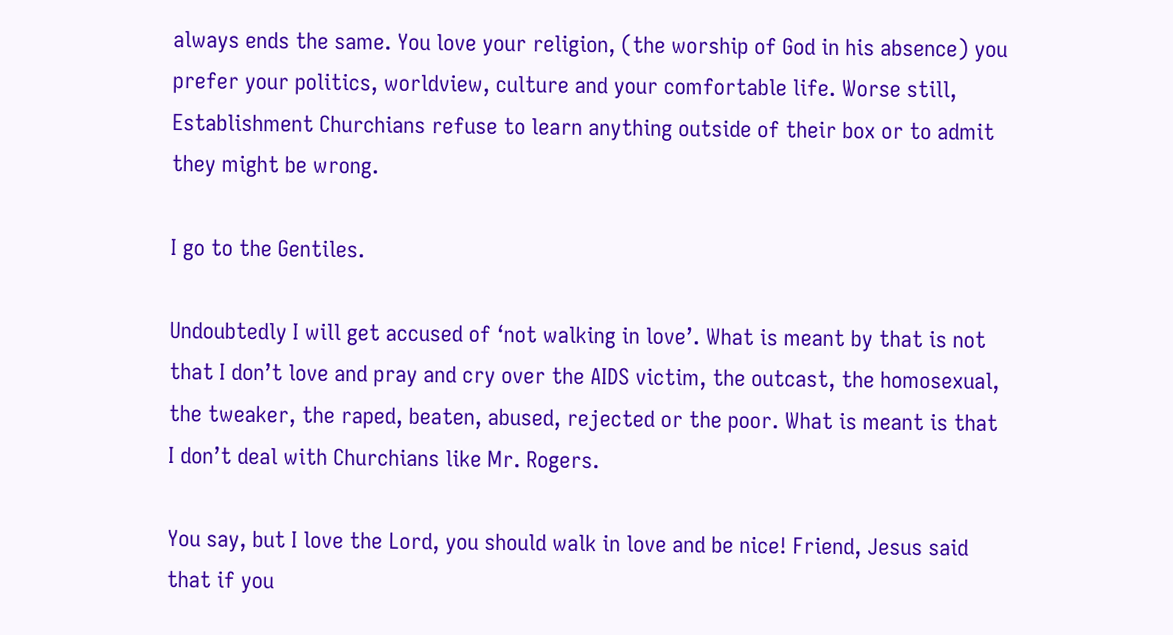always ends the same. You love your religion, (the worship of God in his absence) you prefer your politics, worldview, culture and your comfortable life. Worse still, Establishment Churchians refuse to learn anything outside of their box or to admit they might be wrong.

I go to the Gentiles.

Undoubtedly I will get accused of ‘not walking in love’. What is meant by that is not that I don’t love and pray and cry over the AIDS victim, the outcast, the homosexual, the tweaker, the raped, beaten, abused, rejected or the poor. What is meant is that I don’t deal with Churchians like Mr. Rogers.

You say, but I love the Lord, you should walk in love and be nice! Friend, Jesus said that if you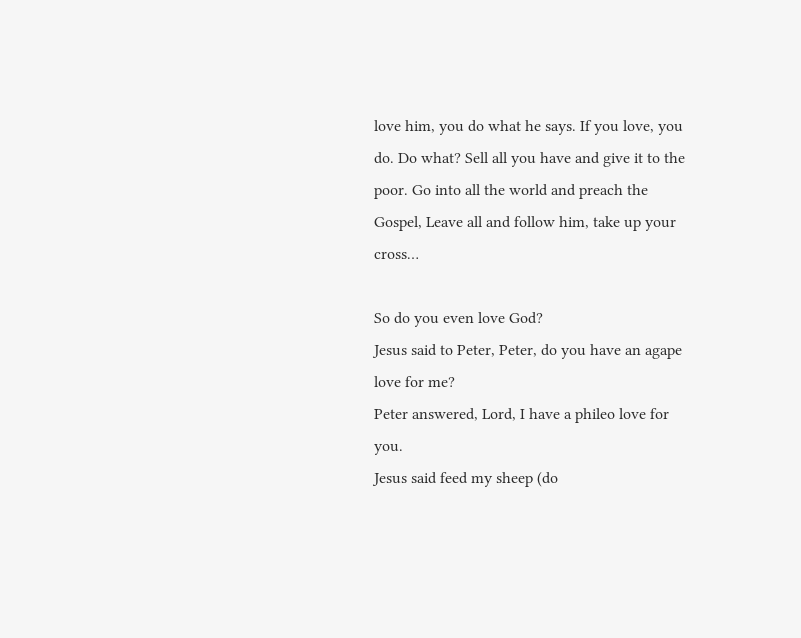love him, you do what he says. If you love, you do. Do what? Sell all you have and give it to the poor. Go into all the world and preach the Gospel, Leave all and follow him, take up your cross…

So do you even love God?
Jesus said to Peter, Peter, do you have an agape love for me?
Peter answered, Lord, I have a phileo love for you.
Jesus said feed my sheep (do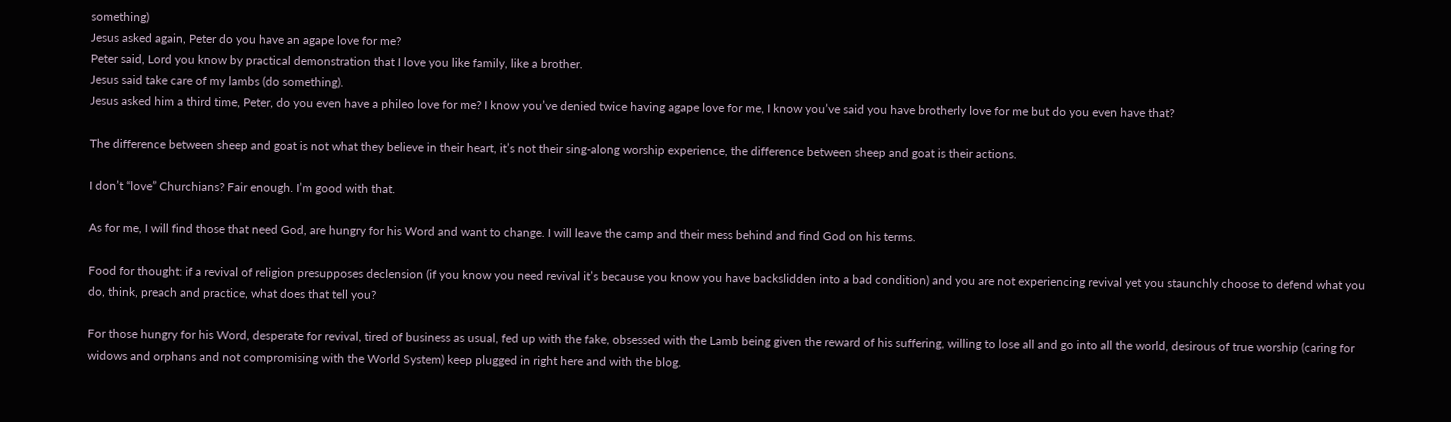something)
Jesus asked again, Peter do you have an agape love for me?
Peter said, Lord you know by practical demonstration that I love you like family, like a brother.
Jesus said take care of my lambs (do something).
Jesus asked him a third time, Peter, do you even have a phileo love for me? I know you’ve denied twice having agape love for me, I know you’ve said you have brotherly love for me but do you even have that?

The difference between sheep and goat is not what they believe in their heart, it’s not their sing-along worship experience, the difference between sheep and goat is their actions.

I don’t “love” Churchians? Fair enough. I’m good with that.

As for me, I will find those that need God, are hungry for his Word and want to change. I will leave the camp and their mess behind and find God on his terms.

Food for thought: if a revival of religion presupposes declension (if you know you need revival it’s because you know you have backslidden into a bad condition) and you are not experiencing revival yet you staunchly choose to defend what you do, think, preach and practice, what does that tell you?

For those hungry for his Word, desperate for revival, tired of business as usual, fed up with the fake, obsessed with the Lamb being given the reward of his suffering, willing to lose all and go into all the world, desirous of true worship (caring for widows and orphans and not compromising with the World System) keep plugged in right here and with the blog.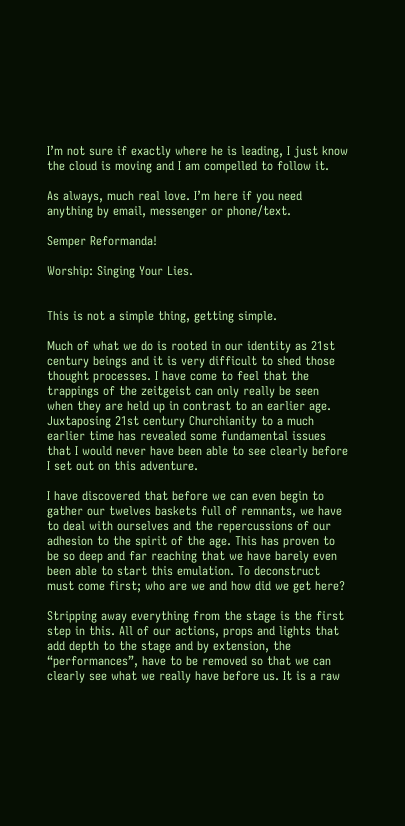I’m not sure if exactly where he is leading, I just know the cloud is moving and I am compelled to follow it.

As always, much real love. I’m here if you need anything by email, messenger or phone/text.

Semper Reformanda!

Worship: Singing Your Lies.


This is not a simple thing, getting simple.

Much of what we do is rooted in our identity as 21st century beings and it is very difficult to shed those thought processes. I have come to feel that the trappings of the zeitgeist can only really be seen when they are held up in contrast to an earlier age. Juxtaposing 21st century Churchianity to a much earlier time has revealed some fundamental issues that I would never have been able to see clearly before I set out on this adventure.

I have discovered that before we can even begin to gather our twelves baskets full of remnants, we have to deal with ourselves and the repercussions of our adhesion to the spirit of the age. This has proven to be so deep and far reaching that we have barely even been able to start this emulation. To deconstruct must come first; who are we and how did we get here?

Stripping away everything from the stage is the first step in this. All of our actions, props and lights that add depth to the stage and by extension, the “performances”, have to be removed so that we can clearly see what we really have before us. It is a raw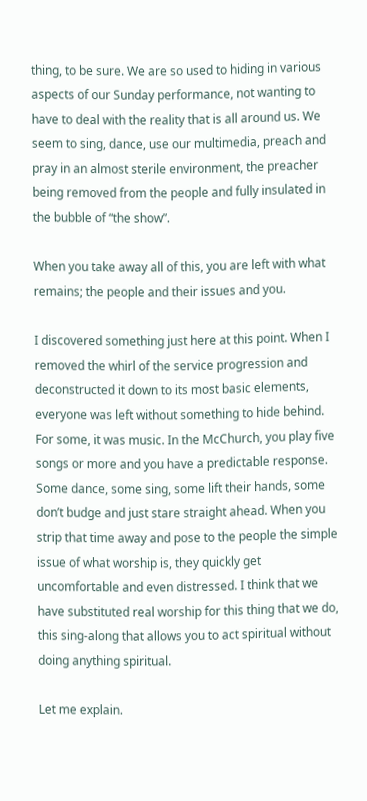thing, to be sure. We are so used to hiding in various aspects of our Sunday performance, not wanting to have to deal with the reality that is all around us. We seem to sing, dance, use our multimedia, preach and pray in an almost sterile environment, the preacher being removed from the people and fully insulated in the bubble of “the show”.

When you take away all of this, you are left with what remains; the people and their issues and you.

I discovered something just here at this point. When I removed the whirl of the service progression and deconstructed it down to its most basic elements, everyone was left without something to hide behind. For some, it was music. In the McChurch, you play five songs or more and you have a predictable response. Some dance, some sing, some lift their hands, some don’t budge and just stare straight ahead. When you strip that time away and pose to the people the simple issue of what worship is, they quickly get uncomfortable and even distressed. I think that we have substituted real worship for this thing that we do, this sing-along that allows you to act spiritual without doing anything spiritual.

Let me explain.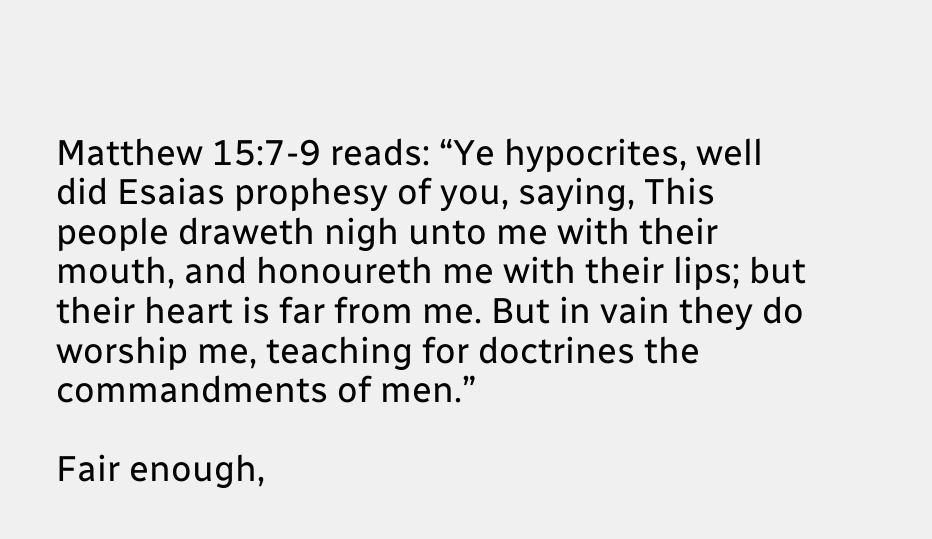Matthew 15:7-9 reads: “Ye hypocrites, well did Esaias prophesy of you, saying, This people draweth nigh unto me with their mouth, and honoureth me with their lips; but their heart is far from me. But in vain they do worship me, teaching for doctrines the commandments of men.”

Fair enough,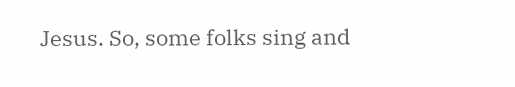Jesus. So, some folks sing and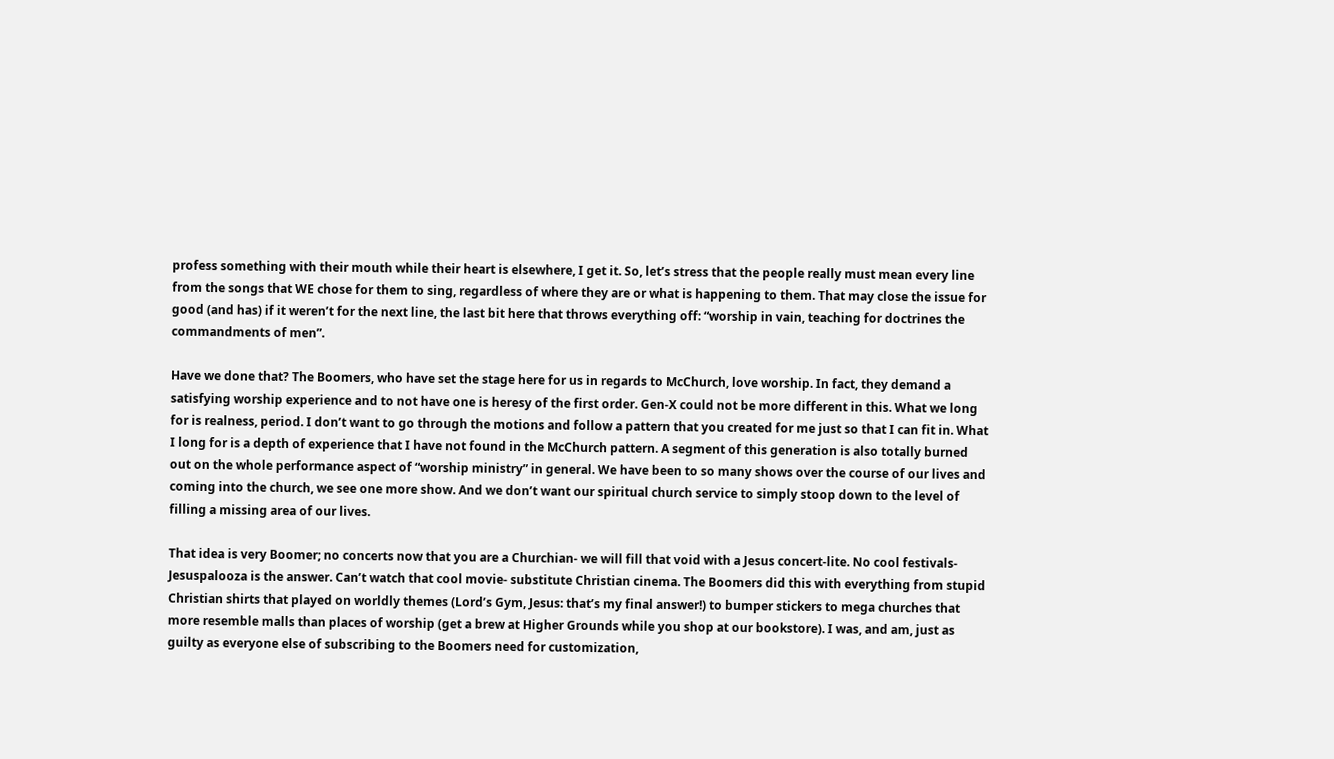profess something with their mouth while their heart is elsewhere, I get it. So, let’s stress that the people really must mean every line from the songs that WE chose for them to sing, regardless of where they are or what is happening to them. That may close the issue for good (and has) if it weren’t for the next line, the last bit here that throws everything off: “worship in vain, teaching for doctrines the commandments of men”.

Have we done that? The Boomers, who have set the stage here for us in regards to McChurch, love worship. In fact, they demand a satisfying worship experience and to not have one is heresy of the first order. Gen-X could not be more different in this. What we long for is realness, period. I don’t want to go through the motions and follow a pattern that you created for me just so that I can fit in. What I long for is a depth of experience that I have not found in the McChurch pattern. A segment of this generation is also totally burned out on the whole performance aspect of “worship ministry” in general. We have been to so many shows over the course of our lives and coming into the church, we see one more show. And we don’t want our spiritual church service to simply stoop down to the level of filling a missing area of our lives.

That idea is very Boomer; no concerts now that you are a Churchian- we will fill that void with a Jesus concert-lite. No cool festivals- Jesuspalooza is the answer. Can’t watch that cool movie- substitute Christian cinema. The Boomers did this with everything from stupid Christian shirts that played on worldly themes (Lord’s Gym, Jesus: that’s my final answer!) to bumper stickers to mega churches that more resemble malls than places of worship (get a brew at Higher Grounds while you shop at our bookstore). I was, and am, just as guilty as everyone else of subscribing to the Boomers need for customization,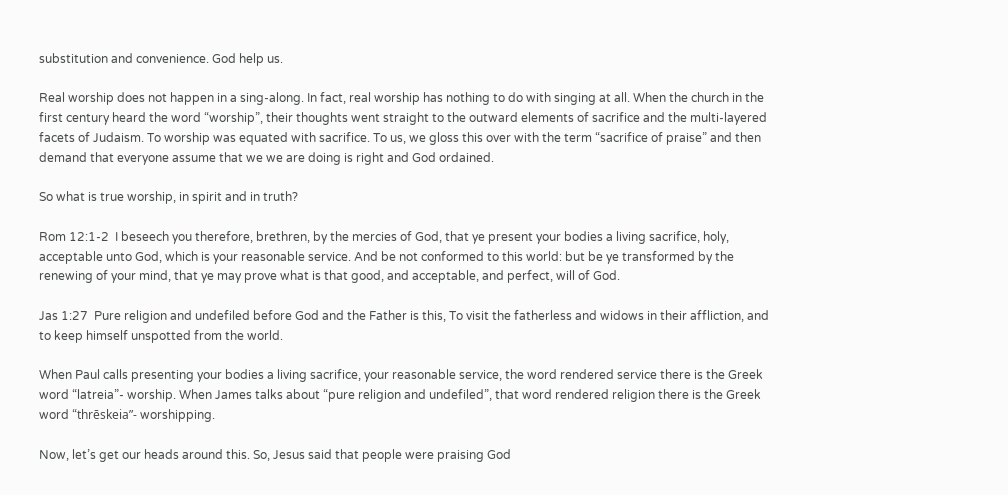substitution and convenience. God help us.

Real worship does not happen in a sing-along. In fact, real worship has nothing to do with singing at all. When the church in the first century heard the word “worship”, their thoughts went straight to the outward elements of sacrifice and the multi-layered facets of Judaism. To worship was equated with sacrifice. To us, we gloss this over with the term “sacrifice of praise” and then demand that everyone assume that we we are doing is right and God ordained.

So what is true worship, in spirit and in truth?

Rom 12:1-2  I beseech you therefore, brethren, by the mercies of God, that ye present your bodies a living sacrifice, holy, acceptable unto God, which is your reasonable service. And be not conformed to this world: but be ye transformed by the renewing of your mind, that ye may prove what is that good, and acceptable, and perfect, will of God.

Jas 1:27  Pure religion and undefiled before God and the Father is this, To visit the fatherless and widows in their affliction, and to keep himself unspotted from the world.

When Paul calls presenting your bodies a living sacrifice, your reasonable service, the word rendered service there is the Greek word “latreia”- worship. When James talks about “pure religion and undefiled”, that word rendered religion there is the Greek word “thrēskeia”- worshipping.

Now, let’s get our heads around this. So, Jesus said that people were praising God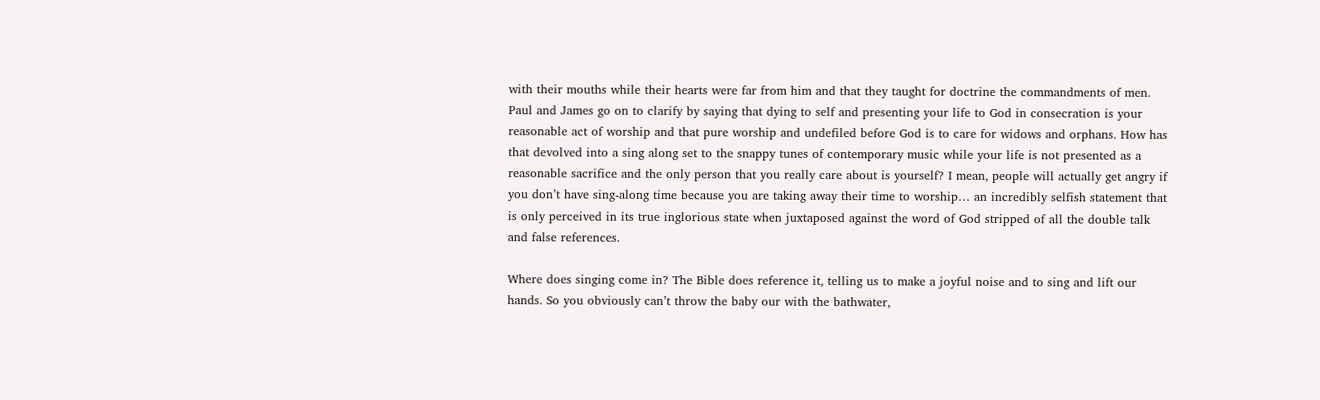with their mouths while their hearts were far from him and that they taught for doctrine the commandments of men. Paul and James go on to clarify by saying that dying to self and presenting your life to God in consecration is your reasonable act of worship and that pure worship and undefiled before God is to care for widows and orphans. How has that devolved into a sing along set to the snappy tunes of contemporary music while your life is not presented as a reasonable sacrifice and the only person that you really care about is yourself? I mean, people will actually get angry if you don’t have sing-along time because you are taking away their time to worship… an incredibly selfish statement that is only perceived in its true inglorious state when juxtaposed against the word of God stripped of all the double talk and false references.

Where does singing come in? The Bible does reference it, telling us to make a joyful noise and to sing and lift our hands. So you obviously can’t throw the baby our with the bathwater,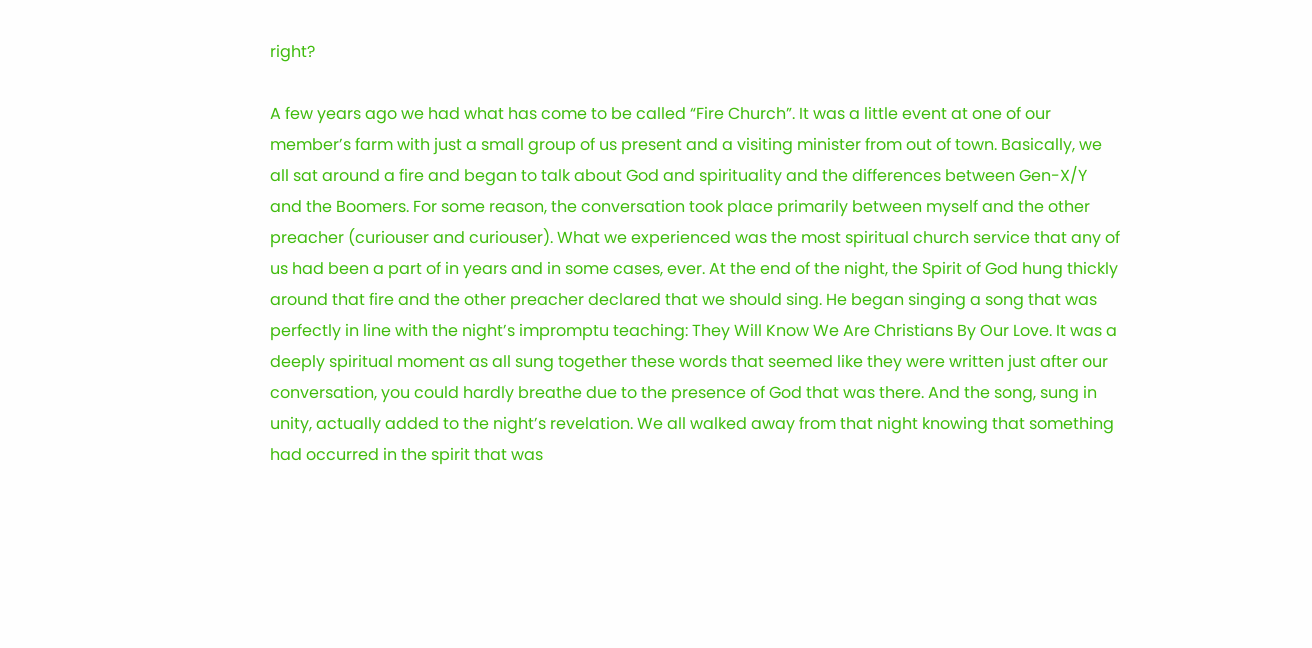right?

A few years ago we had what has come to be called “Fire Church”. It was a little event at one of our member’s farm with just a small group of us present and a visiting minister from out of town. Basically, we all sat around a fire and began to talk about God and spirituality and the differences between Gen-X/Y and the Boomers. For some reason, the conversation took place primarily between myself and the other preacher (curiouser and curiouser). What we experienced was the most spiritual church service that any of us had been a part of in years and in some cases, ever. At the end of the night, the Spirit of God hung thickly around that fire and the other preacher declared that we should sing. He began singing a song that was perfectly in line with the night’s impromptu teaching: They Will Know We Are Christians By Our Love. It was a deeply spiritual moment as all sung together these words that seemed like they were written just after our conversation, you could hardly breathe due to the presence of God that was there. And the song, sung in unity, actually added to the night’s revelation. We all walked away from that night knowing that something had occurred in the spirit that was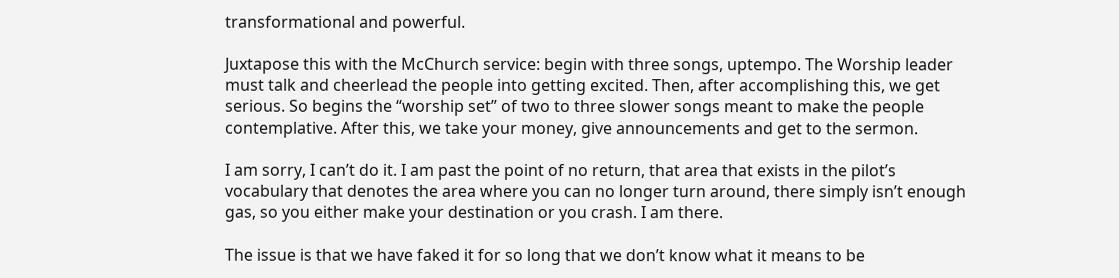transformational and powerful.

Juxtapose this with the McChurch service: begin with three songs, uptempo. The Worship leader must talk and cheerlead the people into getting excited. Then, after accomplishing this, we get serious. So begins the “worship set” of two to three slower songs meant to make the people contemplative. After this, we take your money, give announcements and get to the sermon.

I am sorry, I can’t do it. I am past the point of no return, that area that exists in the pilot’s vocabulary that denotes the area where you can no longer turn around, there simply isn’t enough gas, so you either make your destination or you crash. I am there.

The issue is that we have faked it for so long that we don’t know what it means to be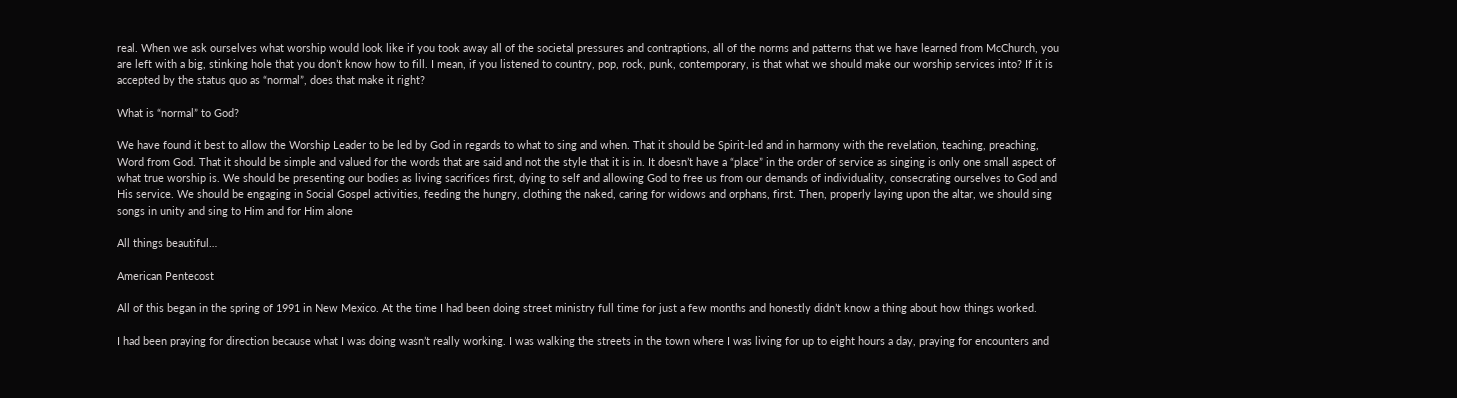real. When we ask ourselves what worship would look like if you took away all of the societal pressures and contraptions, all of the norms and patterns that we have learned from McChurch, you are left with a big, stinking hole that you don’t know how to fill. I mean, if you listened to country, pop, rock, punk, contemporary, is that what we should make our worship services into? If it is accepted by the status quo as “normal”, does that make it right?

What is “normal” to God?

We have found it best to allow the Worship Leader to be led by God in regards to what to sing and when. That it should be Spirit-led and in harmony with the revelation, teaching, preaching, Word from God. That it should be simple and valued for the words that are said and not the style that it is in. It doesn’t have a “place” in the order of service as singing is only one small aspect of what true worship is. We should be presenting our bodies as living sacrifices first, dying to self and allowing God to free us from our demands of individuality, consecrating ourselves to God and His service. We should be engaging in Social Gospel activities, feeding the hungry, clothing the naked, caring for widows and orphans, first. Then, properly laying upon the altar, we should sing songs in unity and sing to Him and for Him alone

All things beautiful…

American Pentecost

All of this began in the spring of 1991 in New Mexico. At the time I had been doing street ministry full time for just a few months and honestly didn’t know a thing about how things worked.

I had been praying for direction because what I was doing wasn’t really working. I was walking the streets in the town where I was living for up to eight hours a day, praying for encounters and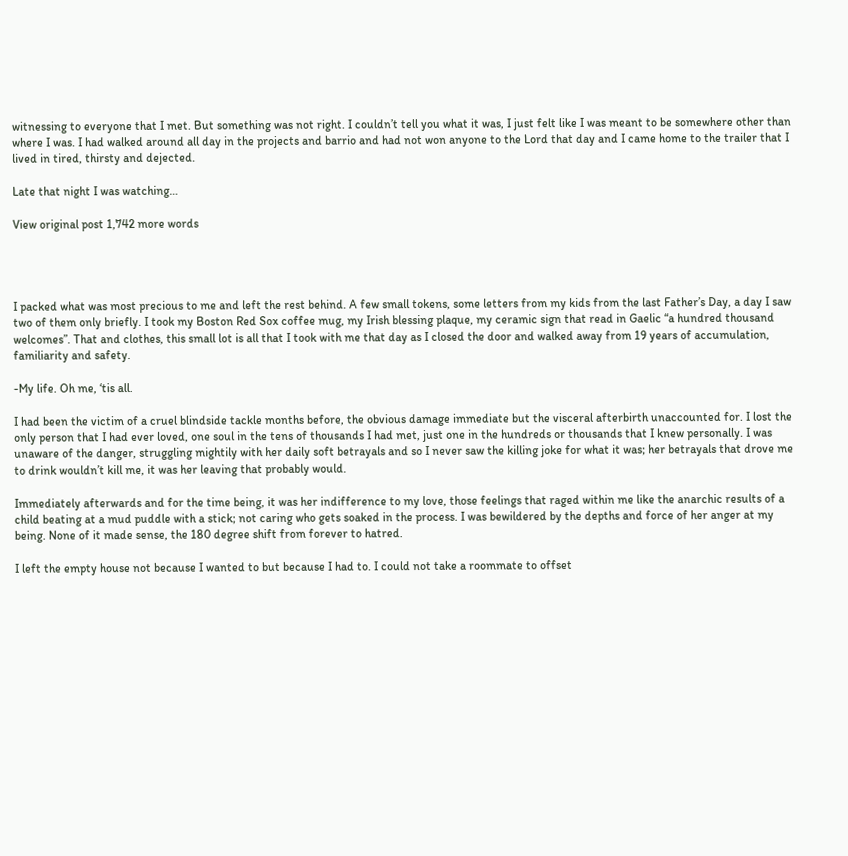witnessing to everyone that I met. But something was not right. I couldn’t tell you what it was, I just felt like I was meant to be somewhere other than where I was. I had walked around all day in the projects and barrio and had not won anyone to the Lord that day and I came home to the trailer that I lived in tired, thirsty and dejected.

Late that night I was watching…

View original post 1,742 more words




I packed what was most precious to me and left the rest behind. A few small tokens, some letters from my kids from the last Father’s Day, a day I saw two of them only briefly. I took my Boston Red Sox coffee mug, my Irish blessing plaque, my ceramic sign that read in Gaelic “a hundred thousand welcomes”. That and clothes, this small lot is all that I took with me that day as I closed the door and walked away from 19 years of accumulation, familiarity and safety.

-My life. Oh me, ‘tis all.

I had been the victim of a cruel blindside tackle months before, the obvious damage immediate but the visceral afterbirth unaccounted for. I lost the only person that I had ever loved, one soul in the tens of thousands I had met, just one in the hundreds or thousands that I knew personally. I was unaware of the danger, struggling mightily with her daily soft betrayals and so I never saw the killing joke for what it was; her betrayals that drove me to drink wouldn’t kill me, it was her leaving that probably would.

Immediately afterwards and for the time being, it was her indifference to my love, those feelings that raged within me like the anarchic results of a child beating at a mud puddle with a stick; not caring who gets soaked in the process. I was bewildered by the depths and force of her anger at my being. None of it made sense, the 180 degree shift from forever to hatred.

I left the empty house not because I wanted to but because I had to. I could not take a roommate to offset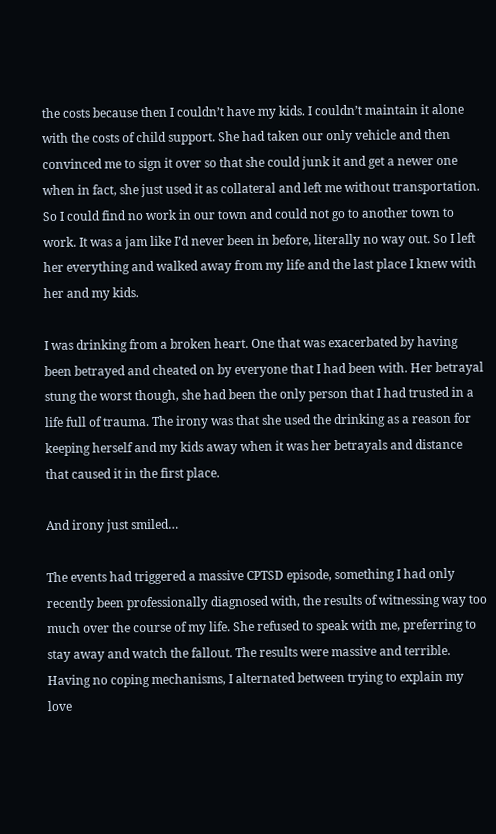the costs because then I couldn’t have my kids. I couldn’t maintain it alone with the costs of child support. She had taken our only vehicle and then convinced me to sign it over so that she could junk it and get a newer one when in fact, she just used it as collateral and left me without transportation. So I could find no work in our town and could not go to another town to work. It was a jam like I’d never been in before, literally no way out. So I left her everything and walked away from my life and the last place I knew with her and my kids.

I was drinking from a broken heart. One that was exacerbated by having been betrayed and cheated on by everyone that I had been with. Her betrayal stung the worst though, she had been the only person that I had trusted in a life full of trauma. The irony was that she used the drinking as a reason for keeping herself and my kids away when it was her betrayals and distance that caused it in the first place.

And irony just smiled…

The events had triggered a massive CPTSD episode, something I had only recently been professionally diagnosed with, the results of witnessing way too much over the course of my life. She refused to speak with me, preferring to stay away and watch the fallout. The results were massive and terrible. Having no coping mechanisms, I alternated between trying to explain my love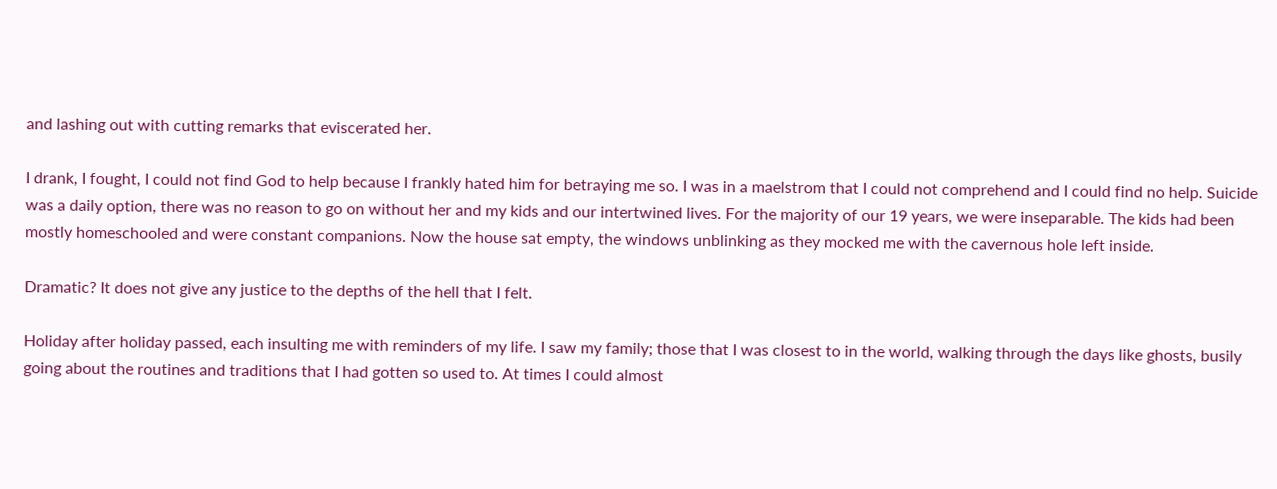and lashing out with cutting remarks that eviscerated her.

I drank, I fought, I could not find God to help because I frankly hated him for betraying me so. I was in a maelstrom that I could not comprehend and I could find no help. Suicide was a daily option, there was no reason to go on without her and my kids and our intertwined lives. For the majority of our 19 years, we were inseparable. The kids had been mostly homeschooled and were constant companions. Now the house sat empty, the windows unblinking as they mocked me with the cavernous hole left inside.

Dramatic? It does not give any justice to the depths of the hell that I felt.

Holiday after holiday passed, each insulting me with reminders of my life. I saw my family; those that I was closest to in the world, walking through the days like ghosts, busily going about the routines and traditions that I had gotten so used to. At times I could almost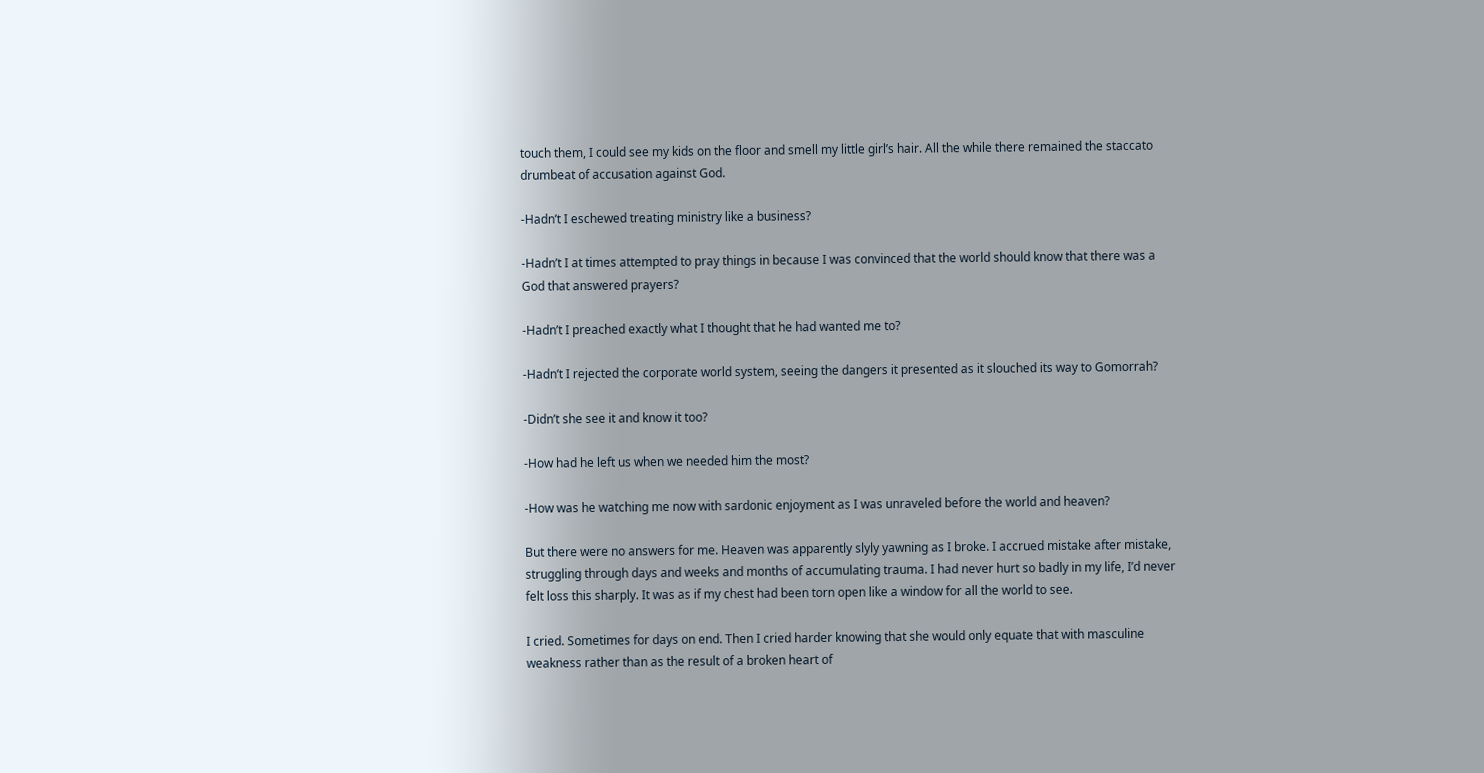touch them, I could see my kids on the floor and smell my little girl’s hair. All the while there remained the staccato drumbeat of accusation against God.

-Hadn’t I eschewed treating ministry like a business?

-Hadn’t I at times attempted to pray things in because I was convinced that the world should know that there was a God that answered prayers?

-Hadn’t I preached exactly what I thought that he had wanted me to?

-Hadn’t I rejected the corporate world system, seeing the dangers it presented as it slouched its way to Gomorrah?

-Didn’t she see it and know it too?

-How had he left us when we needed him the most?

-How was he watching me now with sardonic enjoyment as I was unraveled before the world and heaven?

But there were no answers for me. Heaven was apparently slyly yawning as I broke. I accrued mistake after mistake, struggling through days and weeks and months of accumulating trauma. I had never hurt so badly in my life, I’d never felt loss this sharply. It was as if my chest had been torn open like a window for all the world to see.

I cried. Sometimes for days on end. Then I cried harder knowing that she would only equate that with masculine weakness rather than as the result of a broken heart of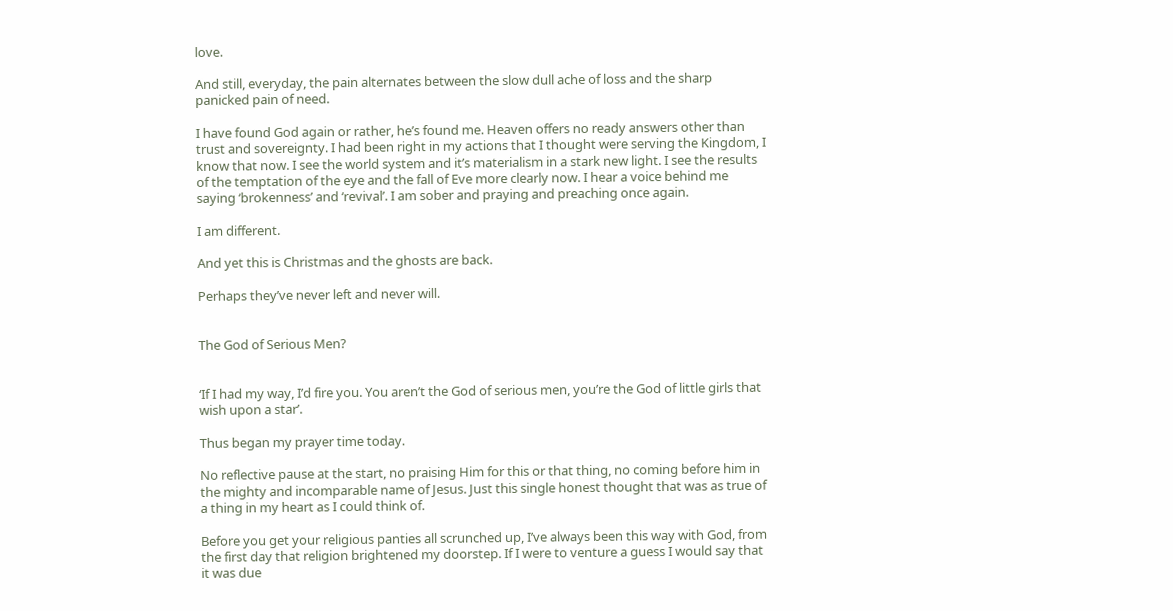love.

And still, everyday, the pain alternates between the slow dull ache of loss and the sharp panicked pain of need.

I have found God again or rather, he’s found me. Heaven offers no ready answers other than trust and sovereignty. I had been right in my actions that I thought were serving the Kingdom, I know that now. I see the world system and it’s materialism in a stark new light. I see the results of the temptation of the eye and the fall of Eve more clearly now. I hear a voice behind me saying ‘brokenness’ and ‘revival’. I am sober and praying and preaching once again.

I am different.

And yet this is Christmas and the ghosts are back.

Perhaps they’ve never left and never will.


The God of Serious Men?


‘If I had my way, I’d fire you. You aren’t the God of serious men, you’re the God of little girls that wish upon a star’.

Thus began my prayer time today.

No reflective pause at the start, no praising Him for this or that thing, no coming before him in the mighty and incomparable name of Jesus. Just this single honest thought that was as true of a thing in my heart as I could think of.

Before you get your religious panties all scrunched up, I’ve always been this way with God, from the first day that religion brightened my doorstep. If I were to venture a guess I would say that it was due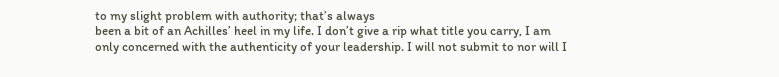to my slight problem with authority; that’s always
been a bit of an Achilles’ heel in my life. I don’t give a rip what title you carry, I am only concerned with the authenticity of your leadership. I will not submit to nor will I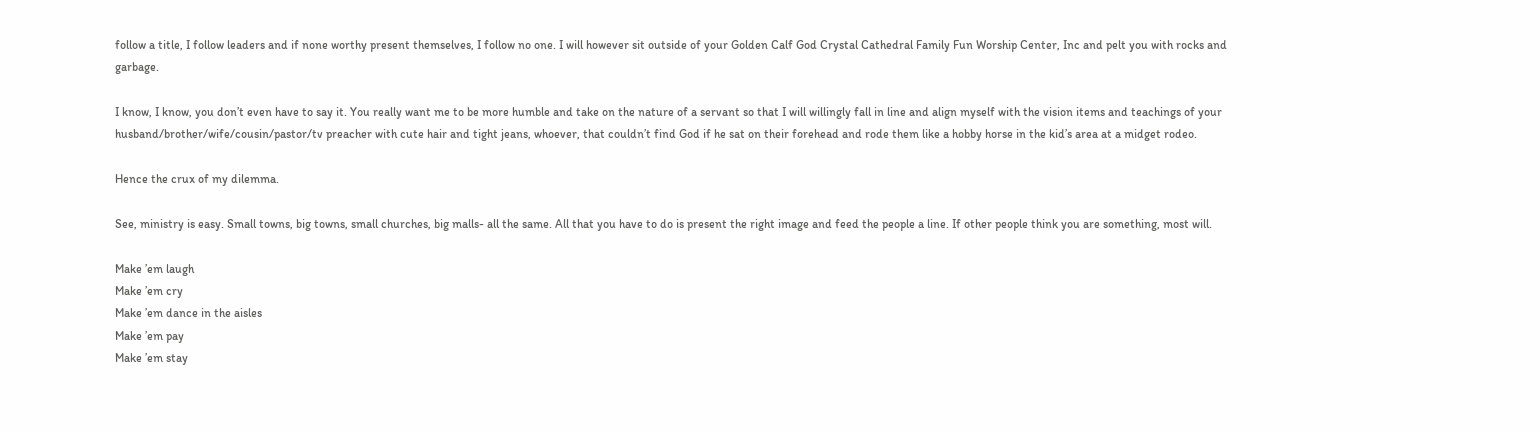follow a title, I follow leaders and if none worthy present themselves, I follow no one. I will however sit outside of your Golden Calf God Crystal Cathedral Family Fun Worship Center, Inc and pelt you with rocks and garbage.

I know, I know, you don’t even have to say it. You really want me to be more humble and take on the nature of a servant so that I will willingly fall in line and align myself with the vision items and teachings of your husband/brother/wife/cousin/pastor/tv preacher with cute hair and tight jeans, whoever, that couldn’t find God if he sat on their forehead and rode them like a hobby horse in the kid’s area at a midget rodeo.

Hence the crux of my dilemma.

See, ministry is easy. Small towns, big towns, small churches, big malls- all the same. All that you have to do is present the right image and feed the people a line. If other people think you are something, most will.

Make ’em laugh
Make ’em cry
Make ’em dance in the aisles
Make ’em pay
Make ’em stay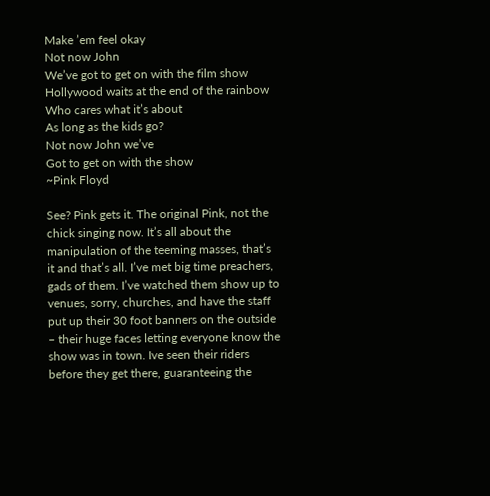Make ’em feel okay
Not now John
We’ve got to get on with the film show
Hollywood waits at the end of the rainbow
Who cares what it’s about
As long as the kids go?
Not now John we’ve
Got to get on with the show
~Pink Floyd

See? Pink gets it. The original Pink, not the chick singing now. It’s all about the manipulation of the teeming masses, that’s it and that’s all. I’ve met big time preachers, gads of them. I’ve watched them show up to venues, sorry, churches, and have the staff put up their 30 foot banners on the outside – their huge faces letting everyone know the show was in town. Ive seen their riders before they get there, guaranteeing the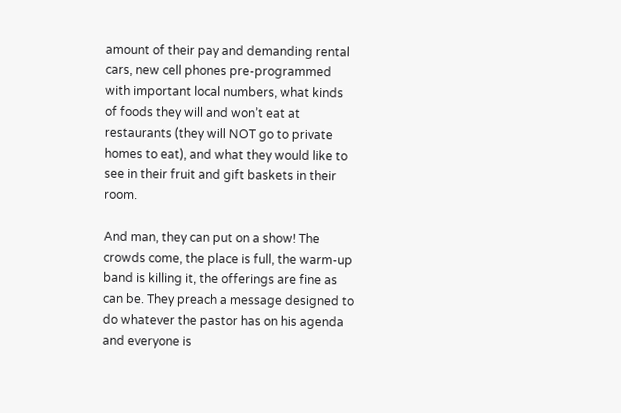amount of their pay and demanding rental cars, new cell phones pre-programmed with important local numbers, what kinds of foods they will and won’t eat at restaurants (they will NOT go to private homes to eat), and what they would like to see in their fruit and gift baskets in their room.

And man, they can put on a show! The crowds come, the place is full, the warm-up band is killing it, the offerings are fine as can be. They preach a message designed to do whatever the pastor has on his agenda and everyone is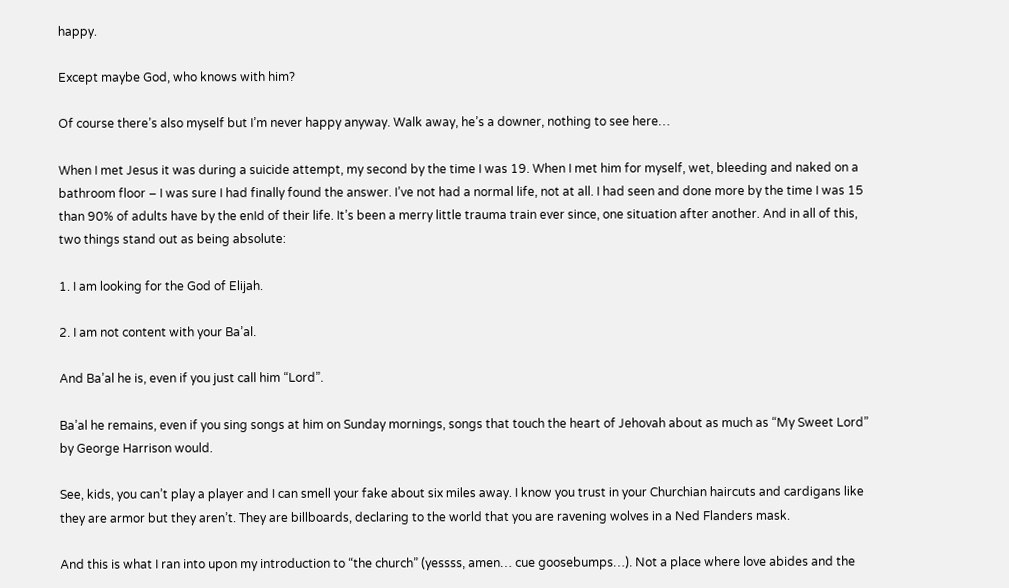happy.

Except maybe God, who knows with him?

Of course there’s also myself but I’m never happy anyway. Walk away, he’s a downer, nothing to see here…

When I met Jesus it was during a suicide attempt, my second by the time I was 19. When I met him for myself, wet, bleeding and naked on a bathroom floor – I was sure I had finally found the answer. I’ve not had a normal life, not at all. I had seen and done more by the time I was 15 than 90% of adults have by the enId of their life. It’s been a merry little trauma train ever since, one situation after another. And in all of this, two things stand out as being absolute:

1. I am looking for the God of Elijah.

2. I am not content with your Ba’al.

And Ba’al he is, even if you just call him “Lord”.

Ba’al he remains, even if you sing songs at him on Sunday mornings, songs that touch the heart of Jehovah about as much as “My Sweet Lord” by George Harrison would.

See, kids, you can’t play a player and I can smell your fake about six miles away. I know you trust in your Churchian haircuts and cardigans like they are armor but they aren’t. They are billboards, declaring to the world that you are ravening wolves in a Ned Flanders mask.

And this is what I ran into upon my introduction to “the church” (yessss, amen… cue goosebumps…). Not a place where love abides and the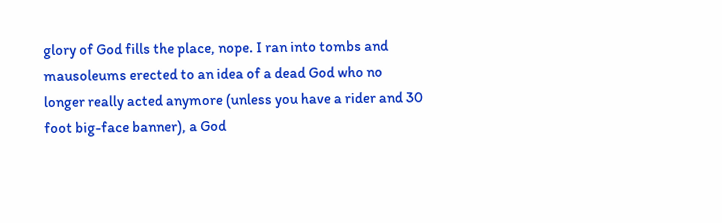glory of God fills the place, nope. I ran into tombs and mausoleums erected to an idea of a dead God who no longer really acted anymore (unless you have a rider and 30 foot big-face banner), a God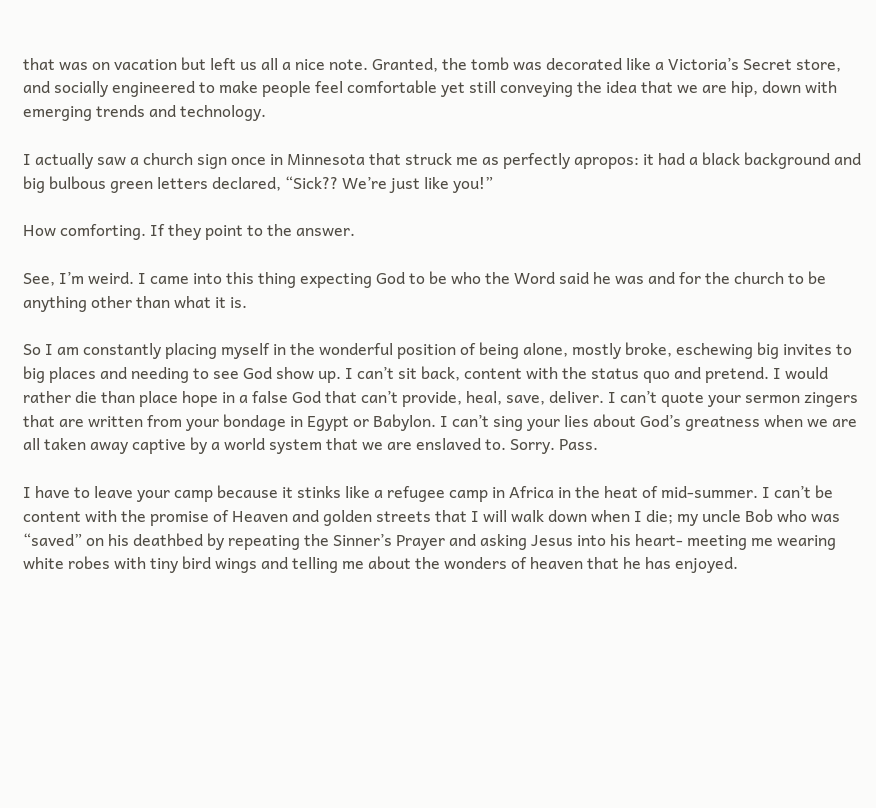that was on vacation but left us all a nice note. Granted, the tomb was decorated like a Victoria’s Secret store, and socially engineered to make people feel comfortable yet still conveying the idea that we are hip, down with emerging trends and technology.

I actually saw a church sign once in Minnesota that struck me as perfectly apropos: it had a black background and big bulbous green letters declared, “Sick?? We’re just like you!”

How comforting. If they point to the answer.

See, I’m weird. I came into this thing expecting God to be who the Word said he was and for the church to be anything other than what it is.

So I am constantly placing myself in the wonderful position of being alone, mostly broke, eschewing big invites to big places and needing to see God show up. I can’t sit back, content with the status quo and pretend. I would rather die than place hope in a false God that can’t provide, heal, save, deliver. I can’t quote your sermon zingers that are written from your bondage in Egypt or Babylon. I can’t sing your lies about God’s greatness when we are all taken away captive by a world system that we are enslaved to. Sorry. Pass.

I have to leave your camp because it stinks like a refugee camp in Africa in the heat of mid-summer. I can’t be content with the promise of Heaven and golden streets that I will walk down when I die; my uncle Bob who was “saved” on his deathbed by repeating the Sinner’s Prayer and asking Jesus into his heart- meeting me wearing white robes with tiny bird wings and telling me about the wonders of heaven that he has enjoyed.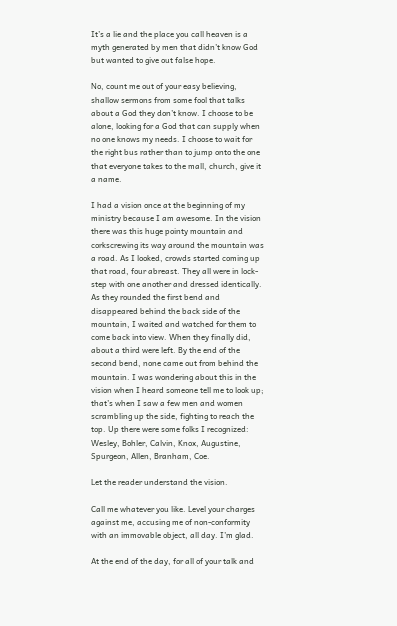It’s a lie and the place you call heaven is a myth generated by men that didn’t know God but wanted to give out false hope.

No, count me out of your easy believing, shallow sermons from some fool that talks about a God they don’t know. I choose to be alone, looking for a God that can supply when no one knows my needs. I choose to wait for the right bus rather than to jump onto the one that everyone takes to the mall, church, give it a name.

I had a vision once at the beginning of my ministry because I am awesome. In the vision there was this huge pointy mountain and corkscrewing its way around the mountain was a road. As I looked, crowds started coming up that road, four abreast. They all were in lock-step with one another and dressed identically. As they rounded the first bend and disappeared behind the back side of the mountain, I waited and watched for them to come back into view. When they finally did, about a third were left. By the end of the second bend, none came out from behind the mountain. I was wondering about this in the vision when I heard someone tell me to look up; that’s when I saw a few men and women scrambling up the side, fighting to reach the top. Up there were some folks I recognized: Wesley, Bohler, Calvin, Knox, Augustine, Spurgeon, Allen, Branham, Coe.

Let the reader understand the vision.

Call me whatever you like. Level your charges against me, accusing me of non-conformity with an immovable object, all day. I’m glad.

At the end of the day, for all of your talk and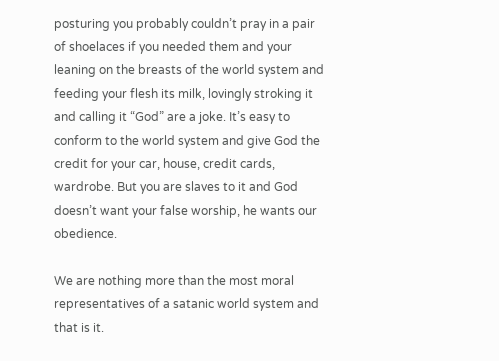posturing you probably couldn’t pray in a pair of shoelaces if you needed them and your leaning on the breasts of the world system and feeding your flesh its milk, lovingly stroking it and calling it “God” are a joke. It’s easy to conform to the world system and give God the credit for your car, house, credit cards, wardrobe. But you are slaves to it and God doesn’t want your false worship, he wants our obedience.

We are nothing more than the most moral representatives of a satanic world system and that is it.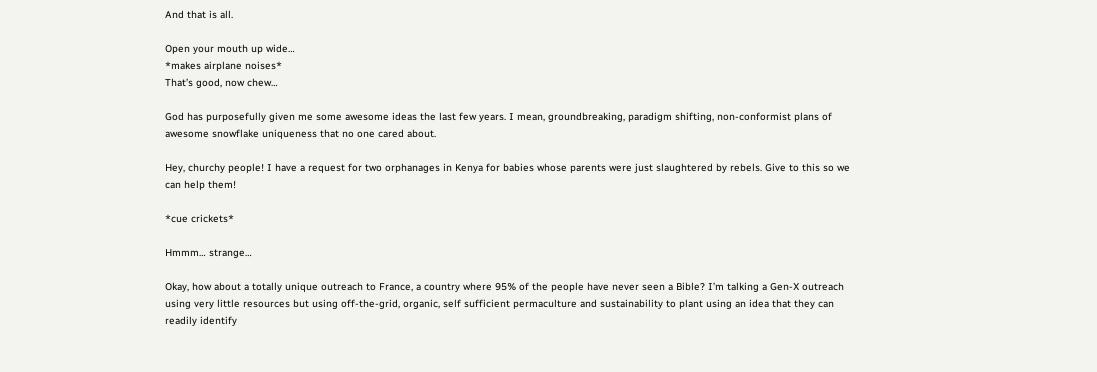And that is all.

Open your mouth up wide…
*makes airplane noises*
That’s good, now chew…

God has purposefully given me some awesome ideas the last few years. I mean, groundbreaking, paradigm shifting, non-conformist plans of awesome snowflake uniqueness that no one cared about.

Hey, churchy people! I have a request for two orphanages in Kenya for babies whose parents were just slaughtered by rebels. Give to this so we can help them!

*cue crickets*

Hmmm… strange…

Okay, how about a totally unique outreach to France, a country where 95% of the people have never seen a Bible? I’m talking a Gen-X outreach using very little resources but using off-the-grid, organic, self sufficient permaculture and sustainability to plant using an idea that they can readily identify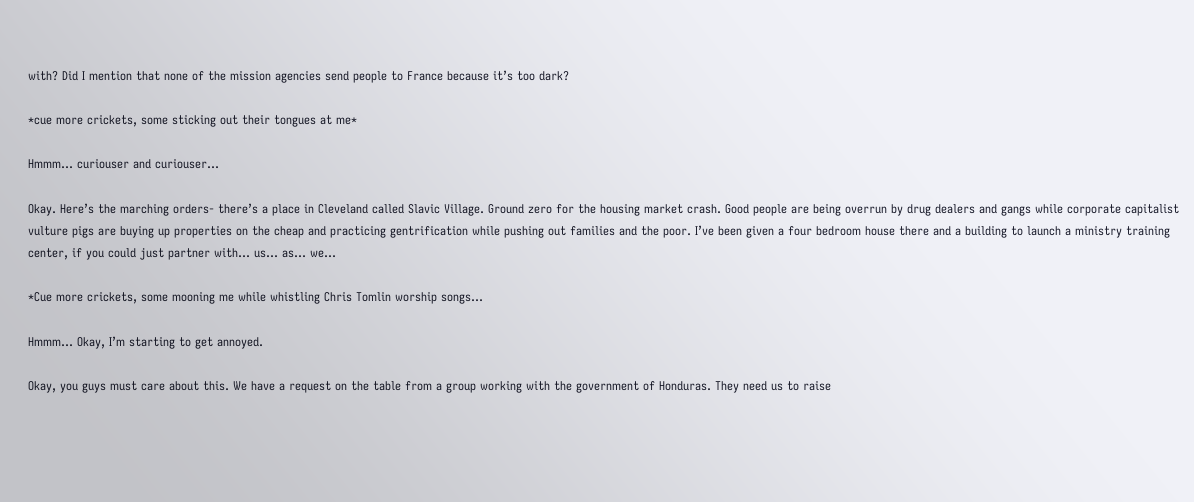with? Did I mention that none of the mission agencies send people to France because it’s too dark?

*cue more crickets, some sticking out their tongues at me*

Hmmm… curiouser and curiouser…

Okay. Here’s the marching orders- there’s a place in Cleveland called Slavic Village. Ground zero for the housing market crash. Good people are being overrun by drug dealers and gangs while corporate capitalist vulture pigs are buying up properties on the cheap and practicing gentrification while pushing out families and the poor. I’ve been given a four bedroom house there and a building to launch a ministry training center, if you could just partner with… us… as… we…

*Cue more crickets, some mooning me while whistling Chris Tomlin worship songs…

Hmmm… Okay, I’m starting to get annoyed.

Okay, you guys must care about this. We have a request on the table from a group working with the government of Honduras. They need us to raise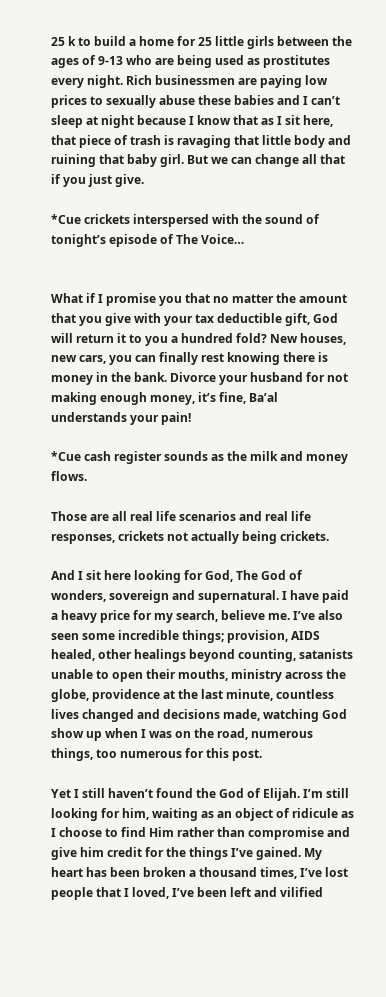25 k to build a home for 25 little girls between the ages of 9-13 who are being used as prostitutes every night. Rich businessmen are paying low prices to sexually abuse these babies and I can’t sleep at night because I know that as I sit here, that piece of trash is ravaging that little body and ruining that baby girl. But we can change all that if you just give.

*Cue crickets interspersed with the sound of tonight’s episode of The Voice…


What if I promise you that no matter the amount that you give with your tax deductible gift, God will return it to you a hundred fold? New houses, new cars, you can finally rest knowing there is money in the bank. Divorce your husband for not making enough money, it’s fine, Ba’al understands your pain!

*Cue cash register sounds as the milk and money flows.

Those are all real life scenarios and real life responses, crickets not actually being crickets.

And I sit here looking for God, The God of wonders, sovereign and supernatural. I have paid a heavy price for my search, believe me. I’ve also seen some incredible things; provision, AIDS healed, other healings beyond counting, satanists unable to open their mouths, ministry across the globe, providence at the last minute, countless lives changed and decisions made, watching God show up when I was on the road, numerous things, too numerous for this post.

Yet I still haven’t found the God of Elijah. I’m still looking for him, waiting as an object of ridicule as I choose to find Him rather than compromise and give him credit for the things I’ve gained. My heart has been broken a thousand times, I’ve lost people that I loved, I’ve been left and vilified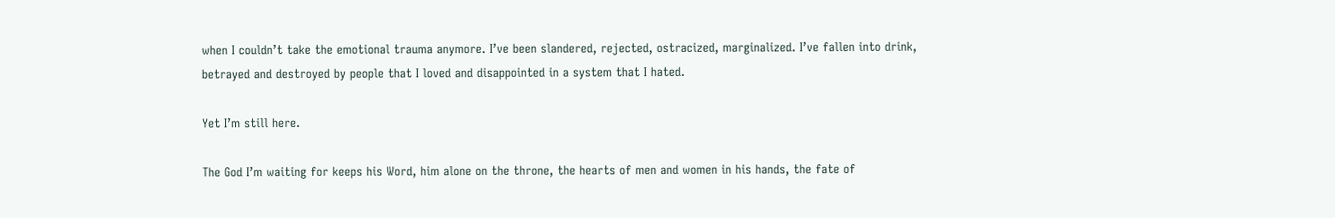when I couldn’t take the emotional trauma anymore. I’ve been slandered, rejected, ostracized, marginalized. I’ve fallen into drink, betrayed and destroyed by people that I loved and disappointed in a system that I hated.

Yet I’m still here.

The God I’m waiting for keeps his Word, him alone on the throne, the hearts of men and women in his hands, the fate of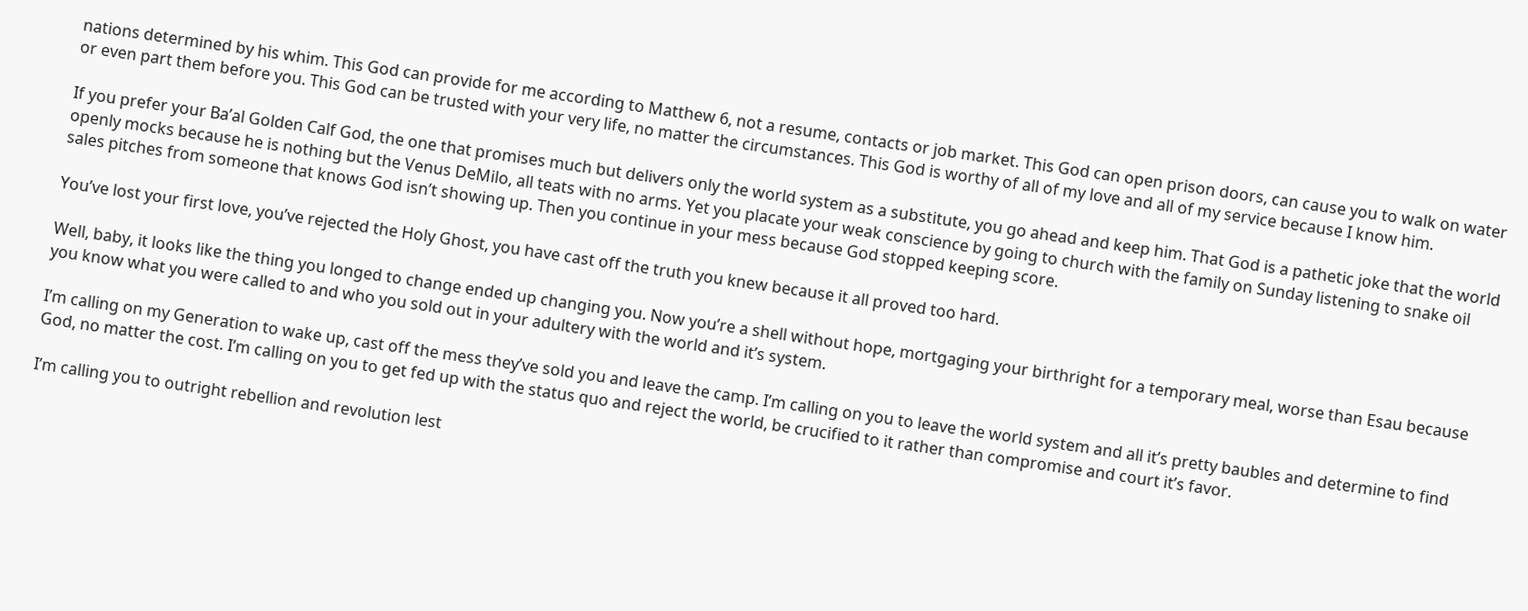nations determined by his whim. This God can provide for me according to Matthew 6, not a resume, contacts or job market. This God can open prison doors, can cause you to walk on water or even part them before you. This God can be trusted with your very life, no matter the circumstances. This God is worthy of all of my love and all of my service because I know him.

If you prefer your Ba’al Golden Calf God, the one that promises much but delivers only the world system as a substitute, you go ahead and keep him. That God is a pathetic joke that the world openly mocks because he is nothing but the Venus DeMilo, all teats with no arms. Yet you placate your weak conscience by going to church with the family on Sunday listening to snake oil sales pitches from someone that knows God isn’t showing up. Then you continue in your mess because God stopped keeping score.

You’ve lost your first love, you’ve rejected the Holy Ghost, you have cast off the truth you knew because it all proved too hard.

Well, baby, it looks like the thing you longed to change ended up changing you. Now you’re a shell without hope, mortgaging your birthright for a temporary meal, worse than Esau because you know what you were called to and who you sold out in your adultery with the world and it’s system.

I’m calling on my Generation to wake up, cast off the mess they’ve sold you and leave the camp. I’m calling on you to leave the world system and all it’s pretty baubles and determine to find God, no matter the cost. I’m calling on you to get fed up with the status quo and reject the world, be crucified to it rather than compromise and court it’s favor.

I’m calling you to outright rebellion and revolution lest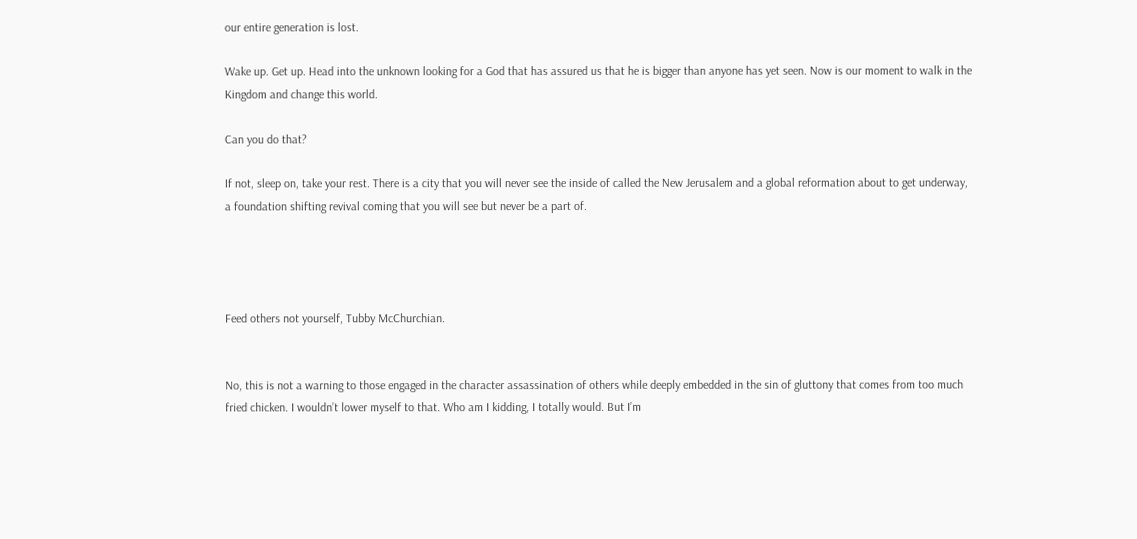our entire generation is lost.

Wake up. Get up. Head into the unknown looking for a God that has assured us that he is bigger than anyone has yet seen. Now is our moment to walk in the Kingdom and change this world.

Can you do that?

If not, sleep on, take your rest. There is a city that you will never see the inside of called the New Jerusalem and a global reformation about to get underway, a foundation shifting revival coming that you will see but never be a part of.




Feed others not yourself, Tubby McChurchian.


No, this is not a warning to those engaged in the character assassination of others while deeply embedded in the sin of gluttony that comes from too much fried chicken. I wouldn’t lower myself to that. Who am I kidding, I totally would. But I’m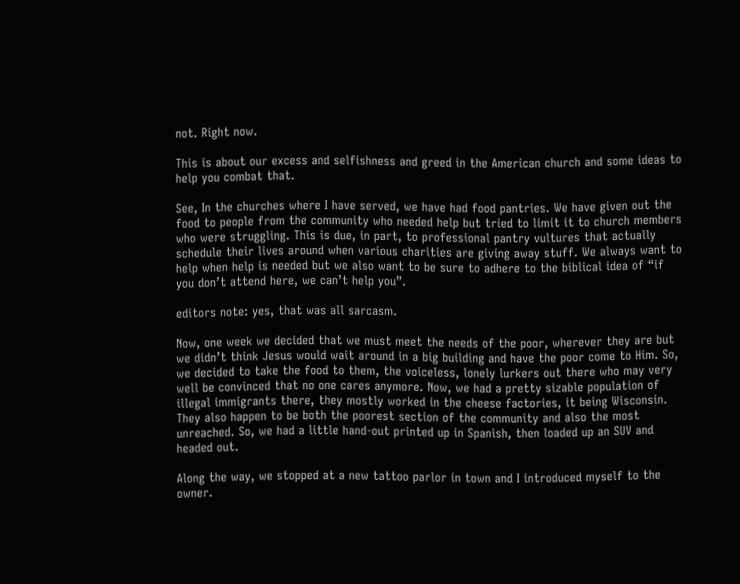not. Right now.

This is about our excess and selfishness and greed in the American church and some ideas to help you combat that.

See, In the churches where I have served, we have had food pantries. We have given out the food to people from the community who needed help but tried to limit it to church members who were struggling. This is due, in part, to professional pantry vultures that actually schedule their lives around when various charities are giving away stuff. We always want to help when help is needed but we also want to be sure to adhere to the biblical idea of “if you don’t attend here, we can’t help you”.

editors note: yes, that was all sarcasm.

Now, one week we decided that we must meet the needs of the poor, wherever they are but we didn’t think Jesus would wait around in a big building and have the poor come to Him. So, we decided to take the food to them, the voiceless, lonely lurkers out there who may very well be convinced that no one cares anymore. Now, we had a pretty sizable population of illegal immigrants there, they mostly worked in the cheese factories, it being Wisconsin. They also happen to be both the poorest section of the community and also the most unreached. So, we had a little hand-out printed up in Spanish, then loaded up an SUV and headed out.

Along the way, we stopped at a new tattoo parlor in town and I introduced myself to the owner.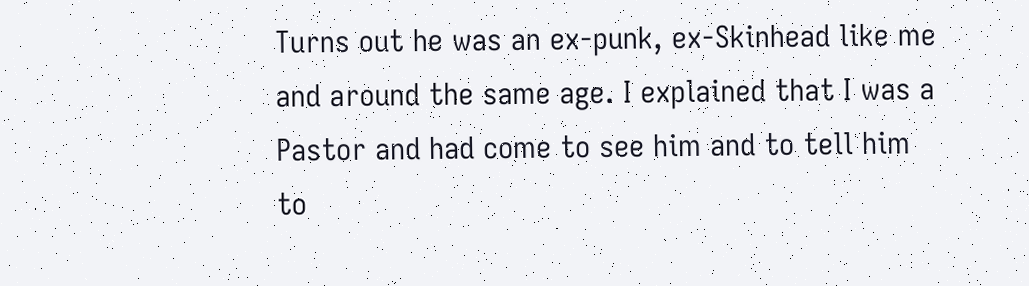Turns out he was an ex-punk, ex-Skinhead like me and around the same age. I explained that I was a Pastor and had come to see him and to tell him to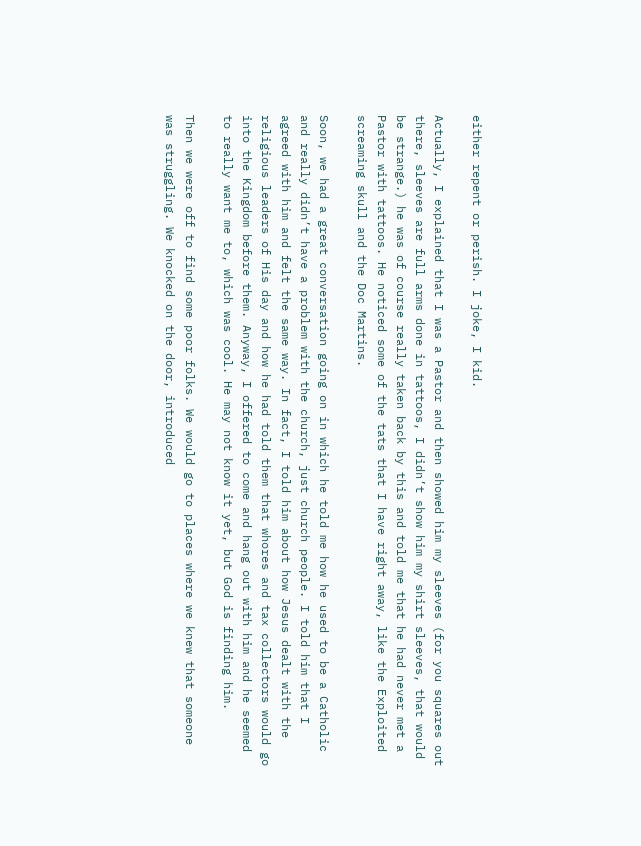either repent or perish. I joke, I kid.

Actually, I explained that I was a Pastor and then showed him my sleeves (for you squares out there, sleeves are full arms done in tattoos, I didn’t show him my shirt sleeves, that would be strange.) he was of course really taken back by this and told me that he had never met a Pastor with tattoos. He noticed some of the tats that I have right away, like the Exploited screaming skull and the Doc Martins.

Soon, we had a great conversation going on in which he told me how he used to be a Catholic and really didn’t have a problem with the church, just church people. I told him that I agreed with him and felt the same way. In fact, I told him about how Jesus dealt with the religious leaders of His day and how he had told them that whores and tax collectors would go into the Kingdom before them. Anyway, I offered to come and hang out with him and he seemed to really want me to, which was cool. He may not know it yet, but God is finding him.

Then we were off to find some poor folks. We would go to places where we knew that someone was struggling. We knocked on the door, introduced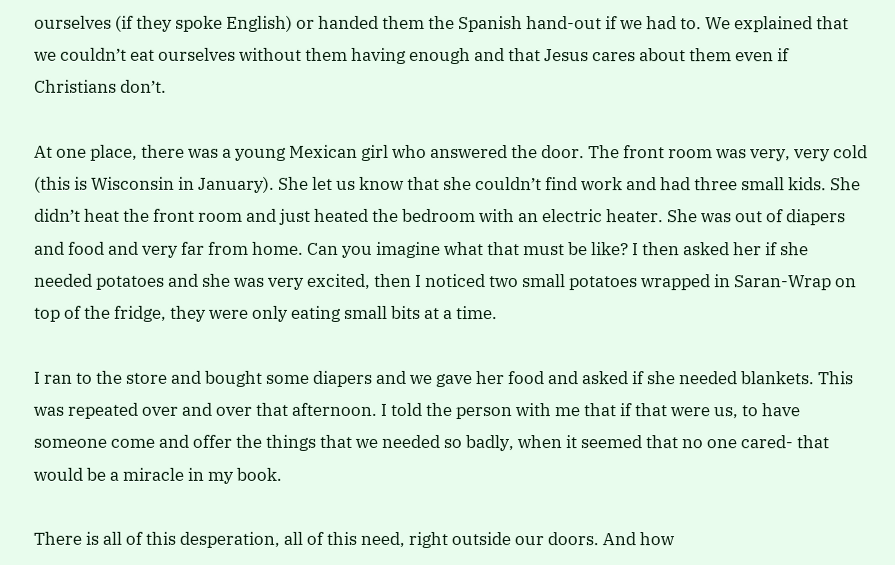ourselves (if they spoke English) or handed them the Spanish hand-out if we had to. We explained that we couldn’t eat ourselves without them having enough and that Jesus cares about them even if Christians don’t.

At one place, there was a young Mexican girl who answered the door. The front room was very, very cold (this is Wisconsin in January). She let us know that she couldn’t find work and had three small kids. She didn’t heat the front room and just heated the bedroom with an electric heater. She was out of diapers and food and very far from home. Can you imagine what that must be like? I then asked her if she needed potatoes and she was very excited, then I noticed two small potatoes wrapped in Saran-Wrap on top of the fridge, they were only eating small bits at a time.

I ran to the store and bought some diapers and we gave her food and asked if she needed blankets. This was repeated over and over that afternoon. I told the person with me that if that were us, to have someone come and offer the things that we needed so badly, when it seemed that no one cared- that would be a miracle in my book.

There is all of this desperation, all of this need, right outside our doors. And how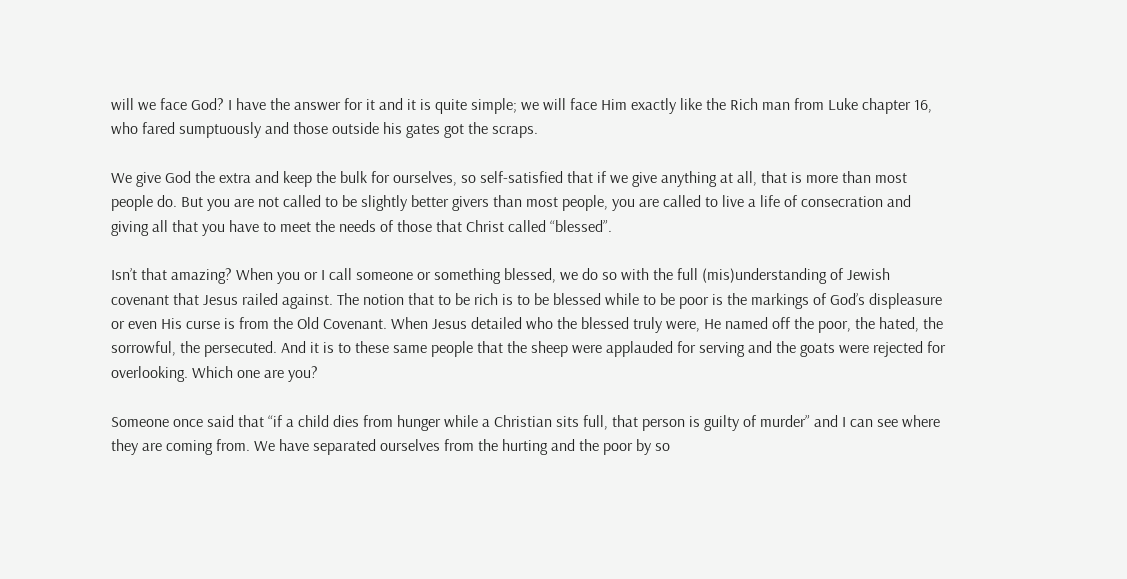will we face God? I have the answer for it and it is quite simple; we will face Him exactly like the Rich man from Luke chapter 16, who fared sumptuously and those outside his gates got the scraps.

We give God the extra and keep the bulk for ourselves, so self-satisfied that if we give anything at all, that is more than most people do. But you are not called to be slightly better givers than most people, you are called to live a life of consecration and giving all that you have to meet the needs of those that Christ called “blessed”.

Isn’t that amazing? When you or I call someone or something blessed, we do so with the full (mis)understanding of Jewish covenant that Jesus railed against. The notion that to be rich is to be blessed while to be poor is the markings of God’s displeasure or even His curse is from the Old Covenant. When Jesus detailed who the blessed truly were, He named off the poor, the hated, the sorrowful, the persecuted. And it is to these same people that the sheep were applauded for serving and the goats were rejected for overlooking. Which one are you?

Someone once said that “if a child dies from hunger while a Christian sits full, that person is guilty of murder” and I can see where they are coming from. We have separated ourselves from the hurting and the poor by so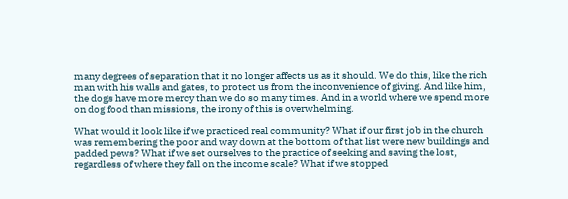many degrees of separation that it no longer affects us as it should. We do this, like the rich man with his walls and gates, to protect us from the inconvenience of giving. And like him, the dogs have more mercy than we do so many times. And in a world where we spend more on dog food than missions, the irony of this is overwhelming.

What would it look like if we practiced real community? What if our first job in the church was remembering the poor and way down at the bottom of that list were new buildings and padded pews? What if we set ourselves to the practice of seeking and saving the lost, regardless of where they fall on the income scale? What if we stopped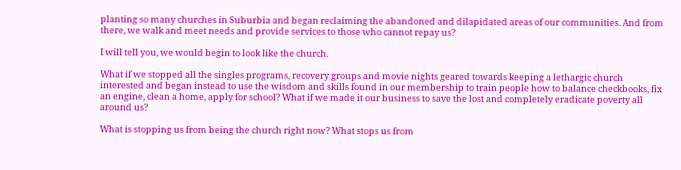planting so many churches in Suburbia and began reclaiming the abandoned and dilapidated areas of our communities. And from there, we walk and meet needs and provide services to those who cannot repay us?

I will tell you, we would begin to look like the church.

What if we stopped all the singles programs, recovery groups and movie nights geared towards keeping a lethargic church interested and began instead to use the wisdom and skills found in our membership to train people how to balance checkbooks, fix an engine, clean a home, apply for school? What if we made it our business to save the lost and completely eradicate poverty all around us?

What is stopping us from being the church right now? What stops us from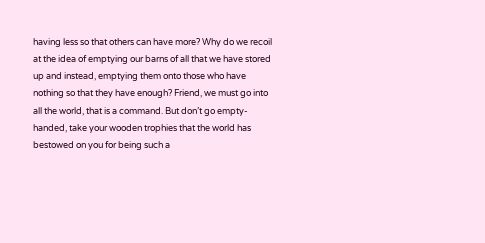having less so that others can have more? Why do we recoil at the idea of emptying our barns of all that we have stored up and instead, emptying them onto those who have nothing so that they have enough? Friend, we must go into all the world, that is a command. But don’t go empty-handed, take your wooden trophies that the world has bestowed on you for being such a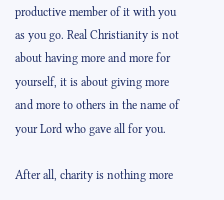productive member of it with you as you go. Real Christianity is not about having more and more for yourself, it is about giving more and more to others in the name of your Lord who gave all for you.

After all, charity is nothing more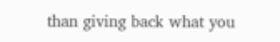than giving back what you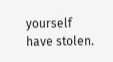yourself have stolen.